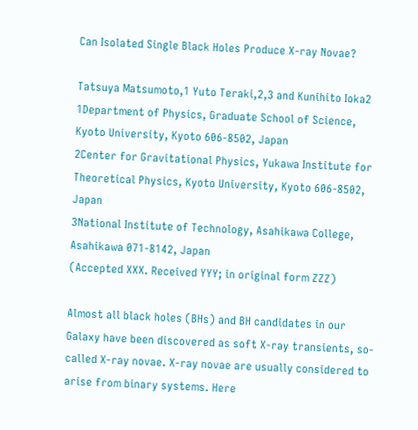Can Isolated Single Black Holes Produce X-ray Novae?

Tatsuya Matsumoto,1 Yuto Teraki,2,3 and Kunihito Ioka2
1Department of Physics, Graduate School of Science, Kyoto University, Kyoto 606-8502, Japan
2Center for Gravitational Physics, Yukawa Institute for Theoretical Physics, Kyoto University, Kyoto 606-8502, Japan
3National Institute of Technology, Asahikawa College, Asahikawa 071-8142, Japan
(Accepted XXX. Received YYY; in original form ZZZ)

Almost all black holes (BHs) and BH candidates in our Galaxy have been discovered as soft X-ray transients, so-called X-ray novae. X-ray novae are usually considered to arise from binary systems. Here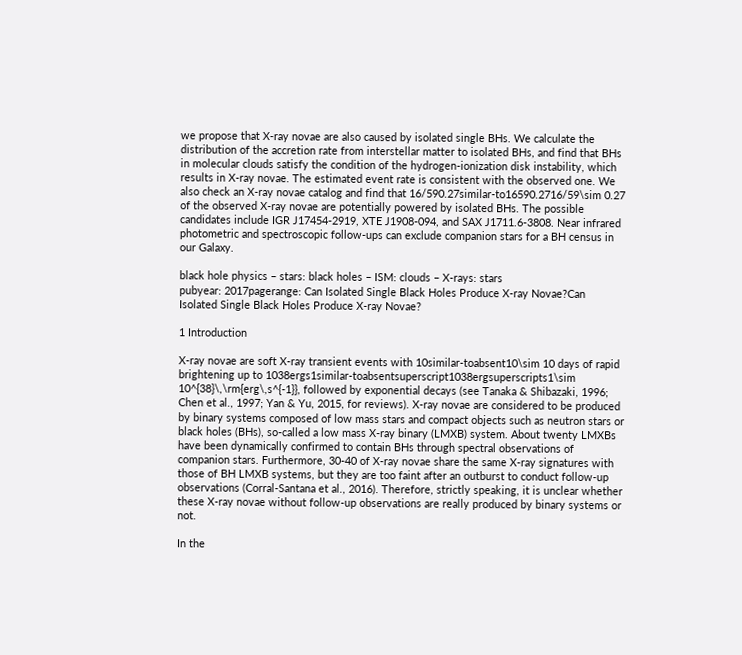we propose that X-ray novae are also caused by isolated single BHs. We calculate the distribution of the accretion rate from interstellar matter to isolated BHs, and find that BHs in molecular clouds satisfy the condition of the hydrogen-ionization disk instability, which results in X-ray novae. The estimated event rate is consistent with the observed one. We also check an X-ray novae catalog and find that 16/590.27similar-to16590.2716/59\sim 0.27 of the observed X-ray novae are potentially powered by isolated BHs. The possible candidates include IGR J17454-2919, XTE J1908-094, and SAX J1711.6-3808. Near infrared photometric and spectroscopic follow-ups can exclude companion stars for a BH census in our Galaxy.

black hole physics – stars: black holes – ISM: clouds – X-rays: stars
pubyear: 2017pagerange: Can Isolated Single Black Holes Produce X-ray Novae?Can Isolated Single Black Holes Produce X-ray Novae?

1 Introduction

X-ray novae are soft X-ray transient events with 10similar-toabsent10\sim 10 days of rapid brightening up to 1038ergs1similar-toabsentsuperscript1038ergsuperscripts1\sim 10^{38}\,\rm{erg\,s^{-1}}, followed by exponential decays (see Tanaka & Shibazaki, 1996; Chen et al., 1997; Yan & Yu, 2015, for reviews). X-ray novae are considered to be produced by binary systems composed of low mass stars and compact objects such as neutron stars or black holes (BHs), so-called a low mass X-ray binary (LMXB) system. About twenty LMXBs have been dynamically confirmed to contain BHs through spectral observations of companion stars. Furthermore, 30-40 of X-ray novae share the same X-ray signatures with those of BH LMXB systems, but they are too faint after an outburst to conduct follow-up observations (Corral-Santana et al., 2016). Therefore, strictly speaking, it is unclear whether these X-ray novae without follow-up observations are really produced by binary systems or not.

In the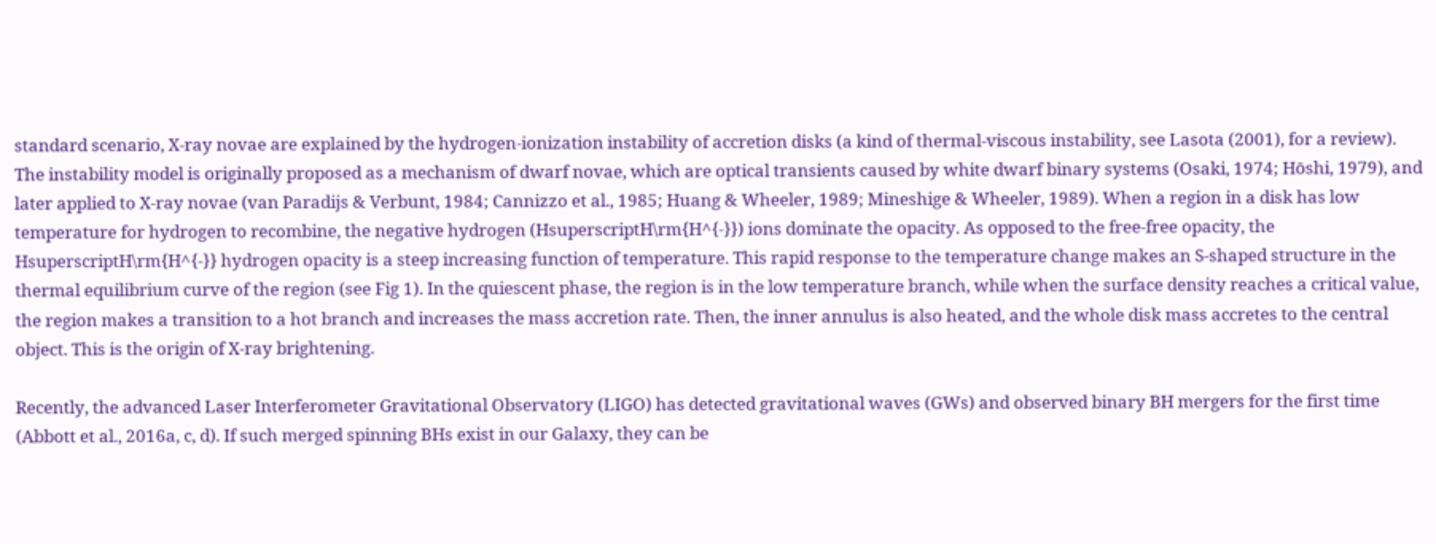standard scenario, X-ray novae are explained by the hydrogen-ionization instability of accretion disks (a kind of thermal-viscous instability, see Lasota (2001), for a review). The instability model is originally proposed as a mechanism of dwarf novae, which are optical transients caused by white dwarf binary systems (Osaki, 1974; Hōshi, 1979), and later applied to X-ray novae (van Paradijs & Verbunt, 1984; Cannizzo et al., 1985; Huang & Wheeler, 1989; Mineshige & Wheeler, 1989). When a region in a disk has low temperature for hydrogen to recombine, the negative hydrogen (HsuperscriptH\rm{H^{-}}) ions dominate the opacity. As opposed to the free-free opacity, the HsuperscriptH\rm{H^{-}} hydrogen opacity is a steep increasing function of temperature. This rapid response to the temperature change makes an S-shaped structure in the thermal equilibrium curve of the region (see Fig 1). In the quiescent phase, the region is in the low temperature branch, while when the surface density reaches a critical value, the region makes a transition to a hot branch and increases the mass accretion rate. Then, the inner annulus is also heated, and the whole disk mass accretes to the central object. This is the origin of X-ray brightening.

Recently, the advanced Laser Interferometer Gravitational Observatory (LIGO) has detected gravitational waves (GWs) and observed binary BH mergers for the first time (Abbott et al., 2016a, c, d). If such merged spinning BHs exist in our Galaxy, they can be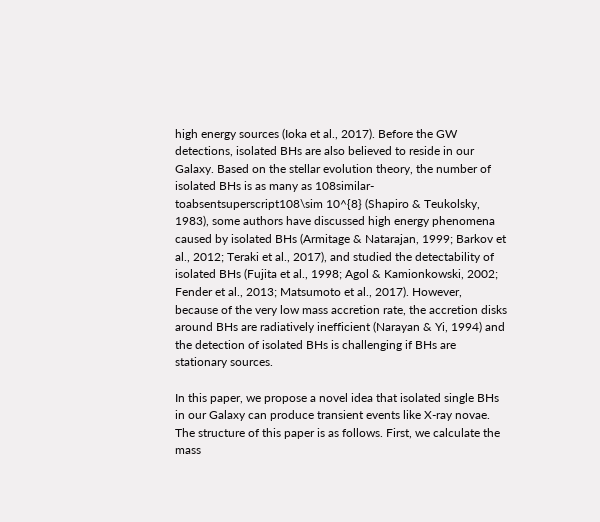high energy sources (Ioka et al., 2017). Before the GW detections, isolated BHs are also believed to reside in our Galaxy. Based on the stellar evolution theory, the number of isolated BHs is as many as 108similar-toabsentsuperscript108\sim 10^{8} (Shapiro & Teukolsky, 1983), some authors have discussed high energy phenomena caused by isolated BHs (Armitage & Natarajan, 1999; Barkov et al., 2012; Teraki et al., 2017), and studied the detectability of isolated BHs (Fujita et al., 1998; Agol & Kamionkowski, 2002; Fender et al., 2013; Matsumoto et al., 2017). However, because of the very low mass accretion rate, the accretion disks around BHs are radiatively inefficient (Narayan & Yi, 1994) and the detection of isolated BHs is challenging if BHs are stationary sources.

In this paper, we propose a novel idea that isolated single BHs in our Galaxy can produce transient events like X-ray novae. The structure of this paper is as follows. First, we calculate the mass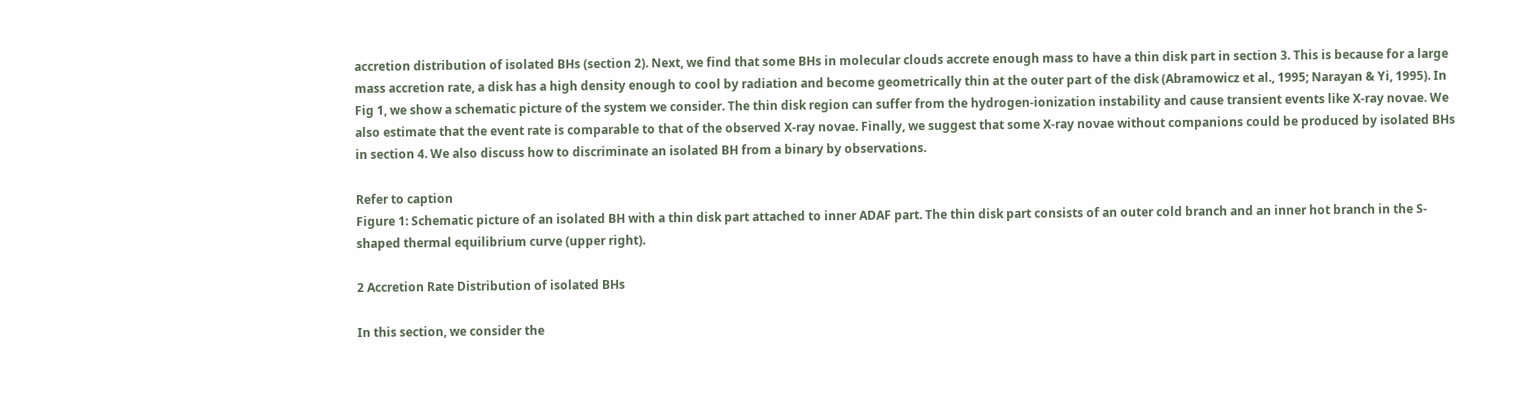accretion distribution of isolated BHs (section 2). Next, we find that some BHs in molecular clouds accrete enough mass to have a thin disk part in section 3. This is because for a large mass accretion rate, a disk has a high density enough to cool by radiation and become geometrically thin at the outer part of the disk (Abramowicz et al., 1995; Narayan & Yi, 1995). In Fig 1, we show a schematic picture of the system we consider. The thin disk region can suffer from the hydrogen-ionization instability and cause transient events like X-ray novae. We also estimate that the event rate is comparable to that of the observed X-ray novae. Finally, we suggest that some X-ray novae without companions could be produced by isolated BHs in section 4. We also discuss how to discriminate an isolated BH from a binary by observations.

Refer to caption
Figure 1: Schematic picture of an isolated BH with a thin disk part attached to inner ADAF part. The thin disk part consists of an outer cold branch and an inner hot branch in the S-shaped thermal equilibrium curve (upper right).

2 Accretion Rate Distribution of isolated BHs

In this section, we consider the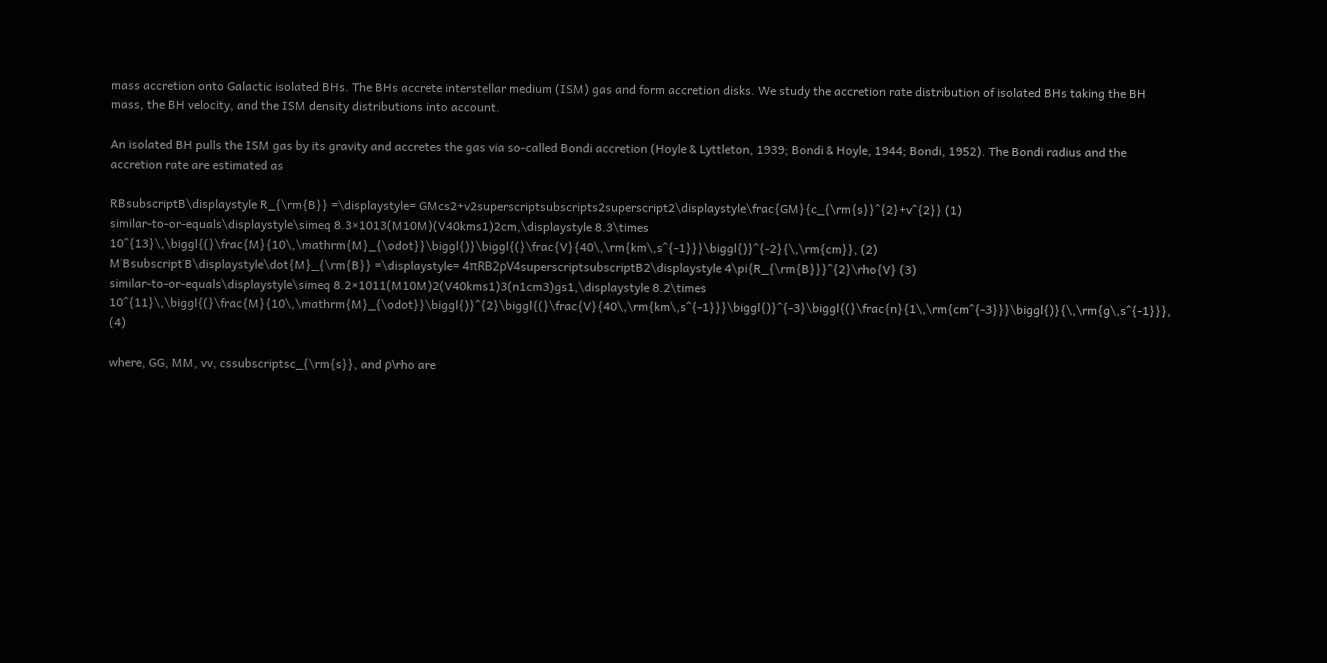mass accretion onto Galactic isolated BHs. The BHs accrete interstellar medium (ISM) gas and form accretion disks. We study the accretion rate distribution of isolated BHs taking the BH mass, the BH velocity, and the ISM density distributions into account.

An isolated BH pulls the ISM gas by its gravity and accretes the gas via so-called Bondi accretion (Hoyle & Lyttleton, 1939; Bondi & Hoyle, 1944; Bondi, 1952). The Bondi radius and the accretion rate are estimated as

RBsubscriptB\displaystyle R_{\rm{B}} =\displaystyle= GMcs2+v2superscriptsubscripts2superscript2\displaystyle\frac{GM}{c_{\rm{s}}^{2}+v^{2}} (1)
similar-to-or-equals\displaystyle\simeq 8.3×1013(M10M)(V40kms1)2cm,\displaystyle 8.3\times 10^{13}\,\biggl{(}\frac{M}{10\,\mathrm{M}_{\odot}}\biggl{)}\biggl{(}\frac{V}{40\,\rm{km\,s^{-1}}}\biggl{)}^{-2}{\,\rm{cm}}, (2)
M˙Bsubscript˙B\displaystyle\dot{M}_{\rm{B}} =\displaystyle= 4πRB2ρV4superscriptsubscriptB2\displaystyle 4\pi{R_{\rm{B}}}^{2}\rho{V} (3)
similar-to-or-equals\displaystyle\simeq 8.2×1011(M10M)2(V40kms1)3(n1cm3)gs1,\displaystyle 8.2\times 10^{11}\,\biggl{(}\frac{M}{10\,\mathrm{M}_{\odot}}\biggl{)}^{2}\biggl{(}\frac{V}{40\,\rm{km\,s^{-1}}}\biggl{)}^{-3}\biggl{(}\frac{n}{1\,\rm{cm^{-3}}}\biggl{)}{\,\rm{g\,s^{-1}}}, (4)

where, GG, MM, vv, cssubscriptsc_{\rm{s}}, and ρ\rho are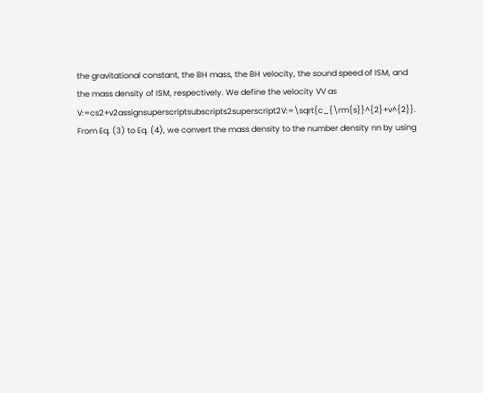the gravitational constant, the BH mass, the BH velocity, the sound speed of ISM, and the mass density of ISM, respectively. We define the velocity VV as V:=cs2+v2assignsuperscriptsubscripts2superscript2V:=\sqrt{c_{\rm{s}}^{2}+v^{2}}. From Eq. (3) to Eq. (4), we convert the mass density to the number density nn by using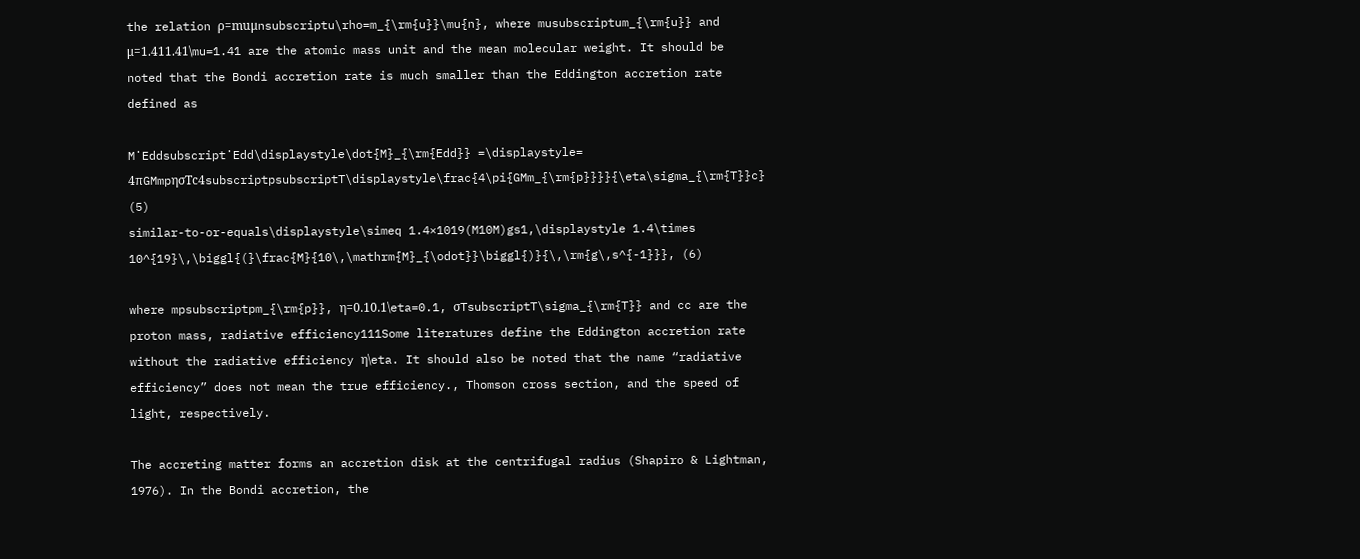the relation ρ=muμnsubscriptu\rho=m_{\rm{u}}\mu{n}, where musubscriptum_{\rm{u}} and μ=1.411.41\mu=1.41 are the atomic mass unit and the mean molecular weight. It should be noted that the Bondi accretion rate is much smaller than the Eddington accretion rate defined as

M˙Eddsubscript˙Edd\displaystyle\dot{M}_{\rm{Edd}} =\displaystyle= 4πGMmpησTc4subscriptpsubscriptT\displaystyle\frac{4\pi{GMm_{\rm{p}}}}{\eta\sigma_{\rm{T}}c} (5)
similar-to-or-equals\displaystyle\simeq 1.4×1019(M10M)gs1,\displaystyle 1.4\times 10^{19}\,\biggl{(}\frac{M}{10\,\mathrm{M}_{\odot}}\biggl{)}{\,\rm{g\,s^{-1}}}, (6)

where mpsubscriptpm_{\rm{p}}, η=0.10.1\eta=0.1, σTsubscriptT\sigma_{\rm{T}} and cc are the proton mass, radiative efficiency111Some literatures define the Eddington accretion rate without the radiative efficiency η\eta. It should also be noted that the name “radiative efficiency” does not mean the true efficiency., Thomson cross section, and the speed of light, respectively.

The accreting matter forms an accretion disk at the centrifugal radius (Shapiro & Lightman, 1976). In the Bondi accretion, the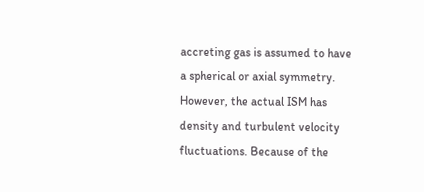accreting gas is assumed to have a spherical or axial symmetry. However, the actual ISM has density and turbulent velocity fluctuations. Because of the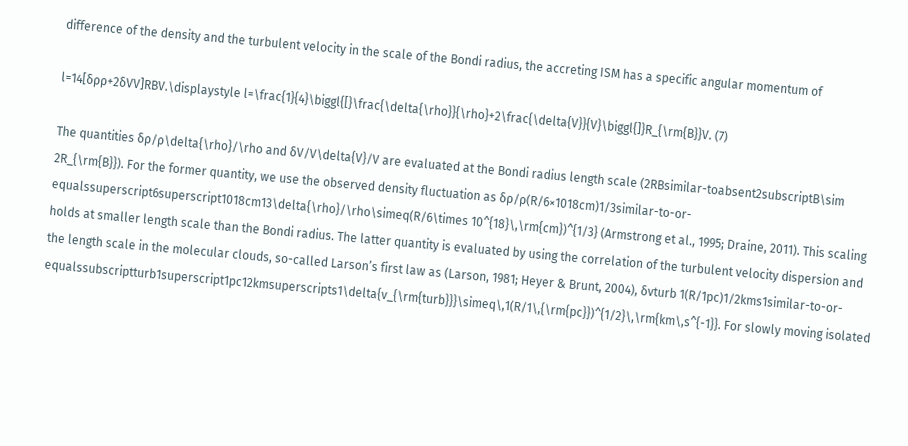difference of the density and the turbulent velocity in the scale of the Bondi radius, the accreting ISM has a specific angular momentum of

l=14[δρρ+2δVV]RBV.\displaystyle l=\frac{1}{4}\biggl{[}\frac{\delta{\rho}}{\rho}+2\frac{\delta{V}}{V}\biggl{]}R_{\rm{B}}V. (7)

The quantities δρ/ρ\delta{\rho}/\rho and δV/V\delta{V}/V are evaluated at the Bondi radius length scale (2RBsimilar-toabsent2subscriptB\sim 2R_{\rm{B}}). For the former quantity, we use the observed density fluctuation as δρ/ρ(R/6×1018cm)1/3similar-to-or-equalssuperscript6superscript1018cm13\delta{\rho}/\rho\simeq(R/6\times 10^{18}\,\rm{cm})^{1/3} (Armstrong et al., 1995; Draine, 2011). This scaling holds at smaller length scale than the Bondi radius. The latter quantity is evaluated by using the correlation of the turbulent velocity dispersion and the length scale in the molecular clouds, so-called Larson’s first law as (Larson, 1981; Heyer & Brunt, 2004), δvturb 1(R/1pc)1/2kms1similar-to-or-equalssubscriptturb1superscript1pc12kmsuperscripts1\delta{v_{\rm{turb}}}\simeq\,1(R/1\,{\rm{pc}})^{1/2}\,\rm{km\,s^{-1}}. For slowly moving isolated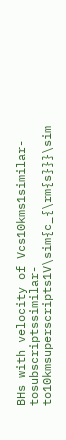BHs with velocity of Vcs10kms1similar-tosubscriptssimilar-to10kmsuperscripts1V\sim{c_{\rm{s}}}\sim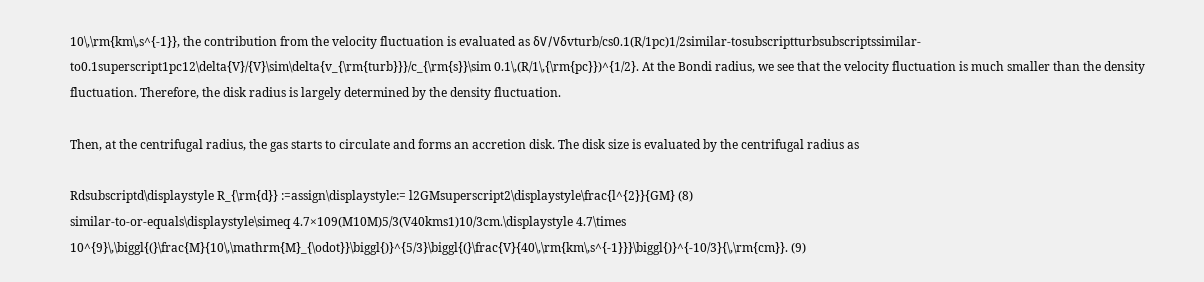10\,\rm{km\,s^{-1}}, the contribution from the velocity fluctuation is evaluated as δV/Vδvturb/cs0.1(R/1pc)1/2similar-tosubscriptturbsubscriptssimilar-to0.1superscript1pc12\delta{V}/{V}\sim\delta{v_{\rm{turb}}}/c_{\rm{s}}\sim 0.1\,(R/1\,{\rm{pc}})^{1/2}. At the Bondi radius, we see that the velocity fluctuation is much smaller than the density fluctuation. Therefore, the disk radius is largely determined by the density fluctuation.

Then, at the centrifugal radius, the gas starts to circulate and forms an accretion disk. The disk size is evaluated by the centrifugal radius as

Rdsubscriptd\displaystyle R_{\rm{d}} :=assign\displaystyle:= l2GMsuperscript2\displaystyle\frac{l^{2}}{GM} (8)
similar-to-or-equals\displaystyle\simeq 4.7×109(M10M)5/3(V40kms1)10/3cm.\displaystyle 4.7\times 10^{9}\,\biggl{(}\frac{M}{10\,\mathrm{M}_{\odot}}\biggl{)}^{5/3}\biggl{(}\frac{V}{40\,\rm{km\,s^{-1}}}\biggl{)}^{-10/3}{\,\rm{cm}}. (9)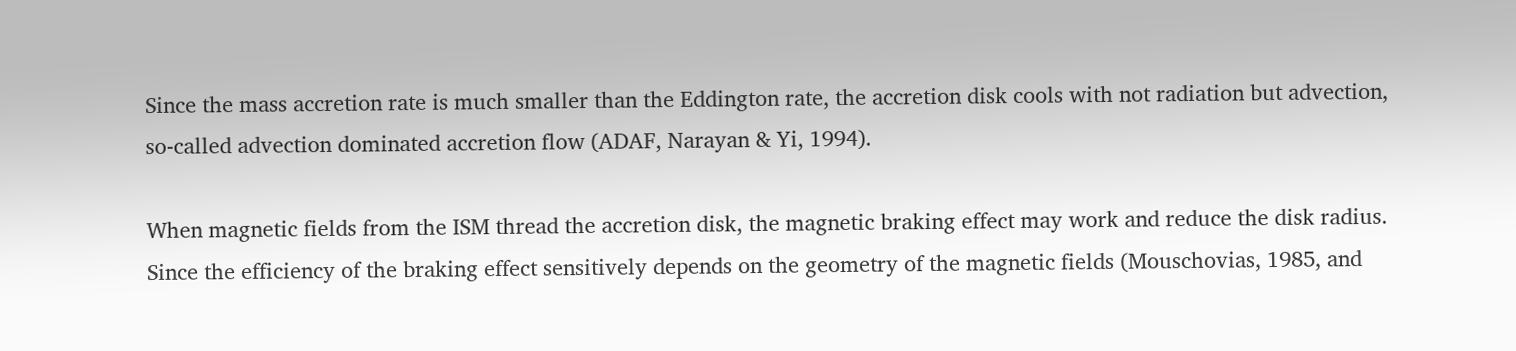Since the mass accretion rate is much smaller than the Eddington rate, the accretion disk cools with not radiation but advection, so-called advection dominated accretion flow (ADAF, Narayan & Yi, 1994).

When magnetic fields from the ISM thread the accretion disk, the magnetic braking effect may work and reduce the disk radius. Since the efficiency of the braking effect sensitively depends on the geometry of the magnetic fields (Mouschovias, 1985, and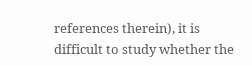references therein), it is difficult to study whether the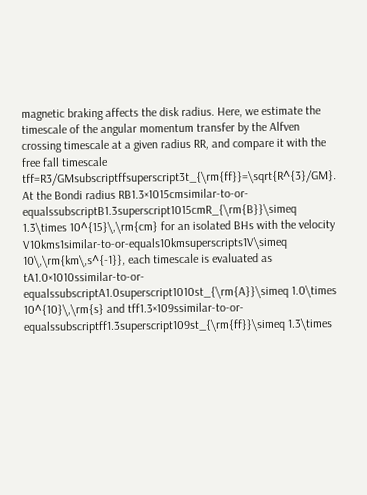magnetic braking affects the disk radius. Here, we estimate the timescale of the angular momentum transfer by the Alfven crossing timescale at a given radius RR, and compare it with the free fall timescale tff=R3/GMsubscriptffsuperscript3t_{\rm{ff}}=\sqrt{R^{3}/GM}. At the Bondi radius RB1.3×1015cmsimilar-to-or-equalssubscriptB1.3superscript1015cmR_{\rm{B}}\simeq 1.3\times 10^{15}\,\rm{cm} for an isolated BHs with the velocity V10kms1similar-to-or-equals10kmsuperscripts1V\simeq 10\,\rm{km\,s^{-1}}, each timescale is evaluated as tA1.0×1010ssimilar-to-or-equalssubscriptA1.0superscript1010st_{\rm{A}}\simeq 1.0\times 10^{10}\,\rm{s} and tff1.3×109ssimilar-to-or-equalssubscriptff1.3superscript109st_{\rm{ff}}\simeq 1.3\times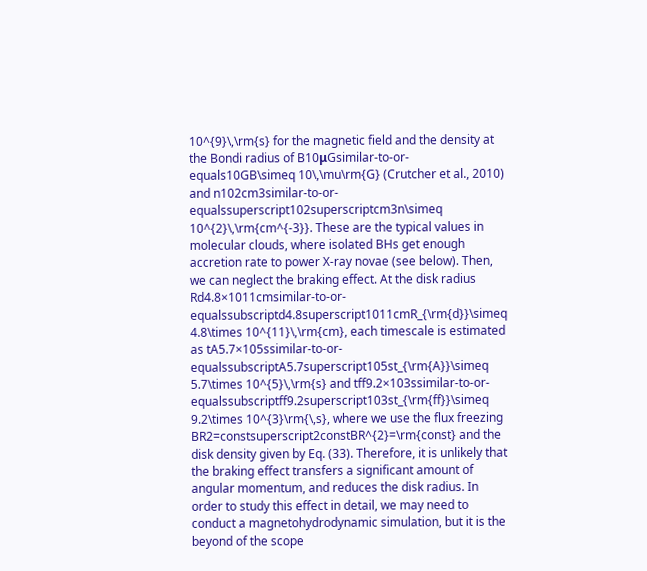10^{9}\,\rm{s} for the magnetic field and the density at the Bondi radius of B10μGsimilar-to-or-equals10GB\simeq 10\,\mu\rm{G} (Crutcher et al., 2010) and n102cm3similar-to-or-equalssuperscript102superscriptcm3n\simeq 10^{2}\,\rm{cm^{-3}}. These are the typical values in molecular clouds, where isolated BHs get enough accretion rate to power X-ray novae (see below). Then, we can neglect the braking effect. At the disk radius Rd4.8×1011cmsimilar-to-or-equalssubscriptd4.8superscript1011cmR_{\rm{d}}\simeq 4.8\times 10^{11}\,\rm{cm}, each timescale is estimated as tA5.7×105ssimilar-to-or-equalssubscriptA5.7superscript105st_{\rm{A}}\simeq 5.7\times 10^{5}\,\rm{s} and tff9.2×103ssimilar-to-or-equalssubscriptff9.2superscript103st_{\rm{ff}}\simeq 9.2\times 10^{3}\rm{\,s}, where we use the flux freezing BR2=constsuperscript2constBR^{2}=\rm{const} and the disk density given by Eq. (33). Therefore, it is unlikely that the braking effect transfers a significant amount of angular momentum, and reduces the disk radius. In order to study this effect in detail, we may need to conduct a magnetohydrodynamic simulation, but it is the beyond of the scope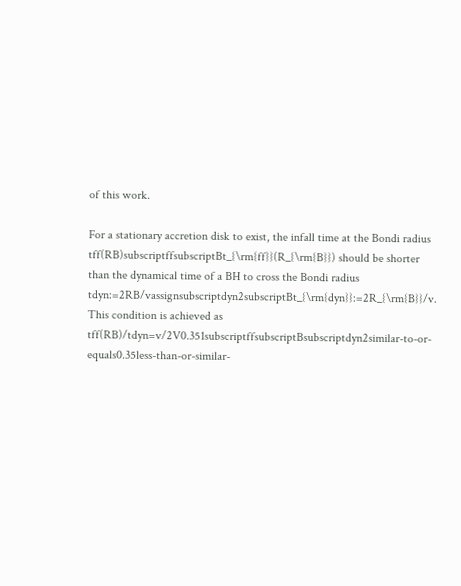of this work.

For a stationary accretion disk to exist, the infall time at the Bondi radius tff(RB)subscriptffsubscriptBt_{\rm{ff}}(R_{\rm{B}}) should be shorter than the dynamical time of a BH to cross the Bondi radius tdyn:=2RB/vassignsubscriptdyn2subscriptBt_{\rm{dyn}}:=2R_{\rm{B}}/v. This condition is achieved as tff(RB)/tdyn=v/2V0.351subscriptffsubscriptBsubscriptdyn2similar-to-or-equals0.35less-than-or-similar-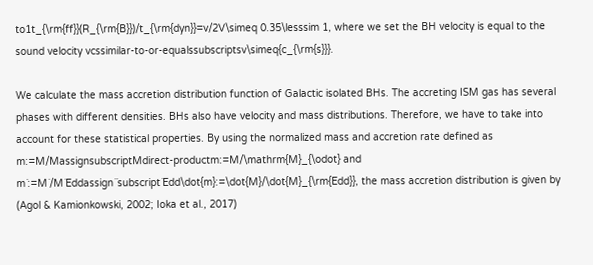to1t_{\rm{ff}}(R_{\rm{B}})/t_{\rm{dyn}}=v/2V\simeq 0.35\lesssim 1, where we set the BH velocity is equal to the sound velocity vcssimilar-to-or-equalssubscriptsv\simeq{c_{\rm{s}}}.

We calculate the mass accretion distribution function of Galactic isolated BHs. The accreting ISM gas has several phases with different densities. BHs also have velocity and mass distributions. Therefore, we have to take into account for these statistical properties. By using the normalized mass and accretion rate defined as m:=M/MassignsubscriptMdirect-productm:=M/\mathrm{M}_{\odot} and m˙:=M˙/M˙Eddassign˙˙subscript˙Edd\dot{m}:=\dot{M}/\dot{M}_{\rm{Edd}}, the mass accretion distribution is given by (Agol & Kamionkowski, 2002; Ioka et al., 2017)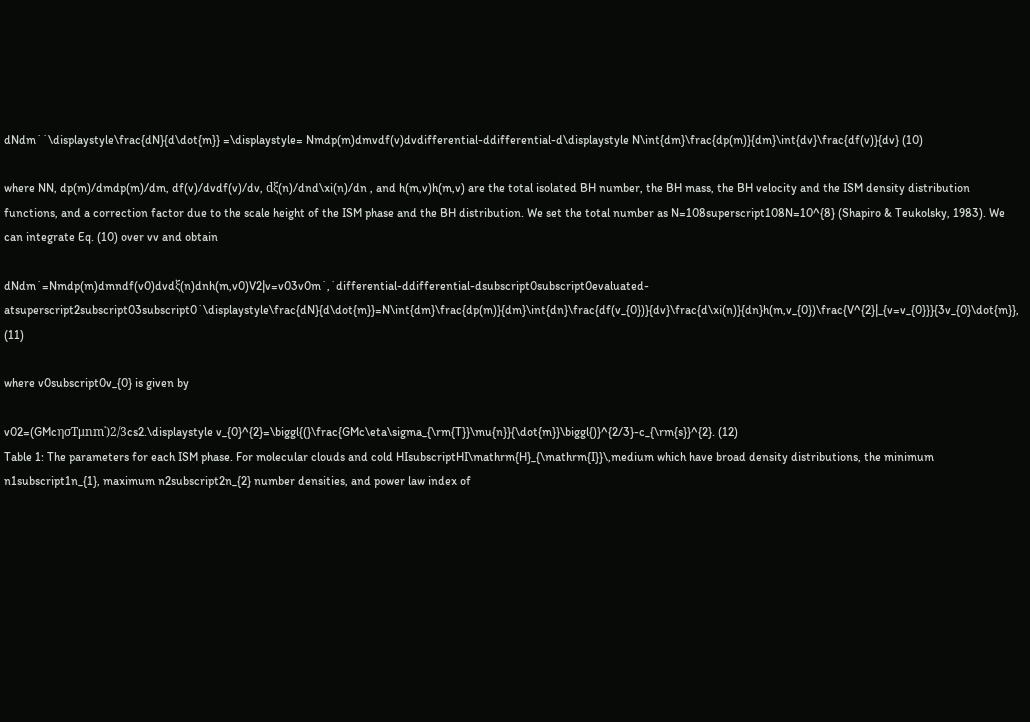dNdm˙˙\displaystyle\frac{dN}{d\dot{m}} =\displaystyle= Nmdp(m)dmvdf(v)dvdifferential-ddifferential-d\displaystyle N\int{dm}\frac{dp(m)}{dm}\int{dv}\frac{df(v)}{dv} (10)

where NN, dp(m)/dmdp(m)/dm, df(v)/dvdf(v)/dv, dξ(n)/dnd\xi(n)/dn , and h(m,v)h(m,v) are the total isolated BH number, the BH mass, the BH velocity and the ISM density distribution functions, and a correction factor due to the scale height of the ISM phase and the BH distribution. We set the total number as N=108superscript108N=10^{8} (Shapiro & Teukolsky, 1983). We can integrate Eq. (10) over vv and obtain

dNdm˙=Nmdp(m)dmndf(v0)dvdξ(n)dnh(m,v0)V2|v=v03v0m˙,˙differential-ddifferential-dsubscript0subscript0evaluated-atsuperscript2subscript03subscript0˙\displaystyle\frac{dN}{d\dot{m}}=N\int{dm}\frac{dp(m)}{dm}\int{dn}\frac{df(v_{0})}{dv}\frac{d\xi(n)}{dn}h(m,v_{0})\frac{V^{2}|_{v=v_{0}}}{3v_{0}\dot{m}}, (11)

where v0subscript0v_{0} is given by

v02=(GMcησTμnm˙)2/3cs2.\displaystyle v_{0}^{2}=\biggl{(}\frac{GMc\eta\sigma_{\rm{T}}\mu{n}}{\dot{m}}\biggl{)}^{2/3}-c_{\rm{s}}^{2}. (12)
Table 1: The parameters for each ISM phase. For molecular clouds and cold HIsubscriptHI\mathrm{H}_{\mathrm{I}}\,medium which have broad density distributions, the minimum n1subscript1n_{1}, maximum n2subscript2n_{2} number densities, and power law index of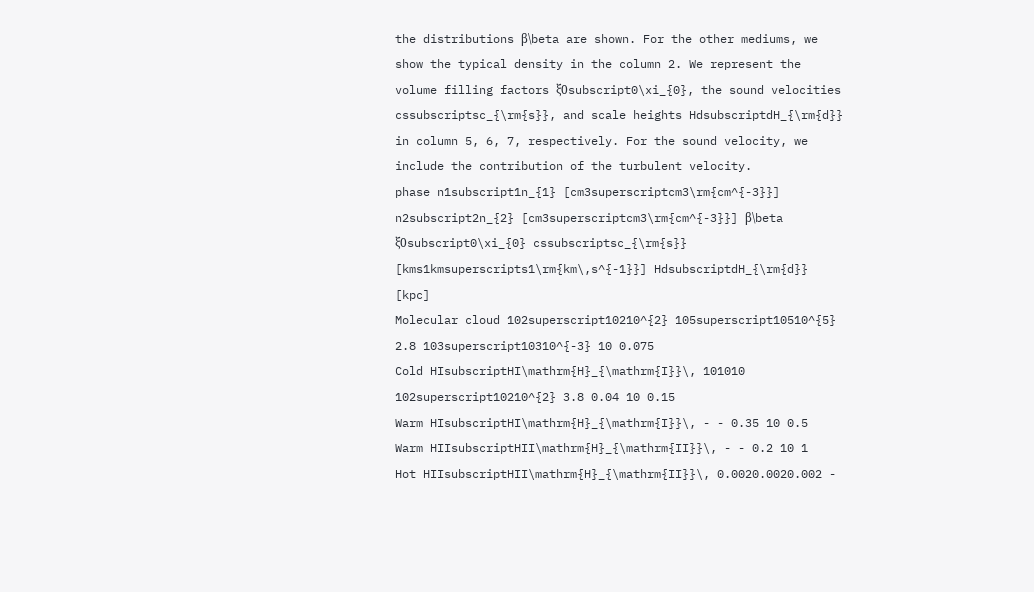the distributions β\beta are shown. For the other mediums, we show the typical density in the column 2. We represent the volume filling factors ξ0subscript0\xi_{0}, the sound velocities cssubscriptsc_{\rm{s}}, and scale heights HdsubscriptdH_{\rm{d}} in column 5, 6, 7, respectively. For the sound velocity, we include the contribution of the turbulent velocity.
phase n1subscript1n_{1} [cm3superscriptcm3\rm{cm^{-3}}] n2subscript2n_{2} [cm3superscriptcm3\rm{cm^{-3}}] β\beta ξ0subscript0\xi_{0} cssubscriptsc_{\rm{s}} [kms1kmsuperscripts1\rm{km\,s^{-1}}] HdsubscriptdH_{\rm{d}} [kpc]
Molecular cloud 102superscript10210^{2} 105superscript10510^{5} 2.8 103superscript10310^{-3} 10 0.075
Cold HIsubscriptHI\mathrm{H}_{\mathrm{I}}\, 101010 102superscript10210^{2} 3.8 0.04 10 0.15
Warm HIsubscriptHI\mathrm{H}_{\mathrm{I}}\, - - 0.35 10 0.5
Warm HIIsubscriptHII\mathrm{H}_{\mathrm{II}}\, - - 0.2 10 1
Hot HIIsubscriptHII\mathrm{H}_{\mathrm{II}}\, 0.0020.0020.002 -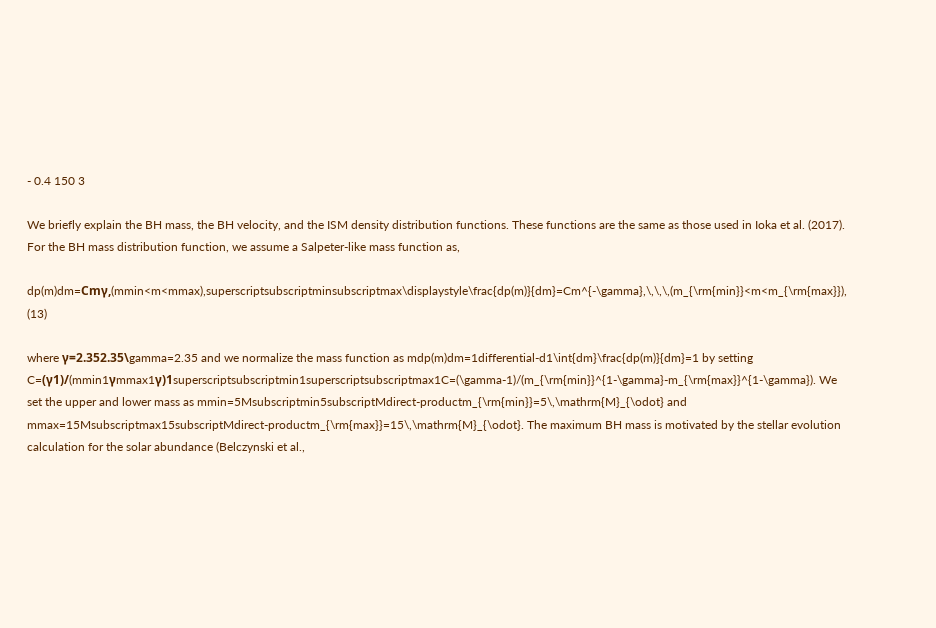- 0.4 150 3

We briefly explain the BH mass, the BH velocity, and the ISM density distribution functions. These functions are the same as those used in Ioka et al. (2017). For the BH mass distribution function, we assume a Salpeter-like mass function as,

dp(m)dm=Cmγ,(mmin<m<mmax),superscriptsubscriptminsubscriptmax\displaystyle\frac{dp(m)}{dm}=Cm^{-\gamma},\,\,\,(m_{\rm{min}}<m<m_{\rm{max}}), (13)

where γ=2.352.35\gamma=2.35 and we normalize the mass function as mdp(m)dm=1differential-d1\int{dm}\frac{dp(m)}{dm}=1 by setting C=(γ1)/(mmin1γmmax1γ)1superscriptsubscriptmin1superscriptsubscriptmax1C=(\gamma-1)/(m_{\rm{min}}^{1-\gamma}-m_{\rm{max}}^{1-\gamma}). We set the upper and lower mass as mmin=5Msubscriptmin5subscriptMdirect-productm_{\rm{min}}=5\,\mathrm{M}_{\odot} and mmax=15Msubscriptmax15subscriptMdirect-productm_{\rm{max}}=15\,\mathrm{M}_{\odot}. The maximum BH mass is motivated by the stellar evolution calculation for the solar abundance (Belczynski et al.,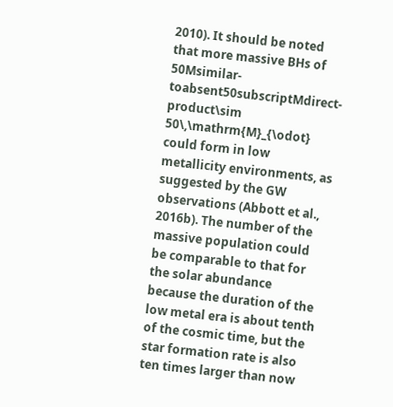2010). It should be noted that more massive BHs of 50Msimilar-toabsent50subscriptMdirect-product\sim 50\,\mathrm{M}_{\odot} could form in low metallicity environments, as suggested by the GW observations (Abbott et al., 2016b). The number of the massive population could be comparable to that for the solar abundance because the duration of the low metal era is about tenth of the cosmic time, but the star formation rate is also ten times larger than now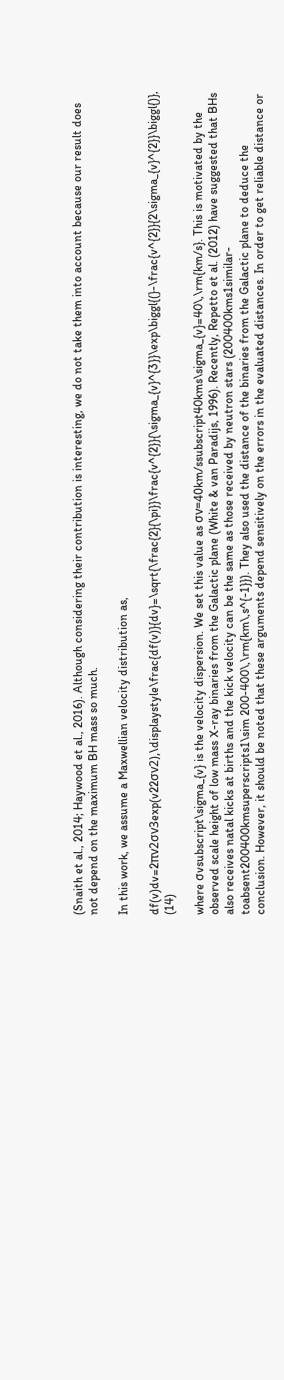(Snaith et al., 2014; Haywood et al., 2016). Although considering their contribution is interesting, we do not take them into account because our result does not depend on the maximum BH mass so much.

In this work, we assume a Maxwellian velocity distribution as,

df(v)dv=2πv2σv3exp(v22σv2),\displaystyle\frac{df(v)}{dv}=\sqrt{\frac{2}{\pi}}\frac{v^{2}}{\sigma_{v}^{3}}\exp\biggl{(}-\frac{v^{2}}{2\sigma_{v}^{2}}\biggl{)}, (14)

where σvsubscript\sigma_{v} is the velocity dispersion. We set this value as σv=40km/ssubscript40kms\sigma_{v}=40\,\rm{km/s}. This is motivated by the observed scale height of low mass X-ray binaries from the Galactic plane (White & van Paradijs, 1996). Recently, Repetto et al. (2012) have suggested that BHs also receives natal kicks at births and the kick velocity can be the same as those received by neutron stars (200400kms1similar-toabsent200400kmsuperscripts1\sim 200-400\,\rm{km\,s^{-1}}). They also used the distance of the binaries from the Galactic plane to deduce the conclusion. However, it should be noted that these arguments depend sensitively on the errors in the evaluated distances. In order to get reliable distance or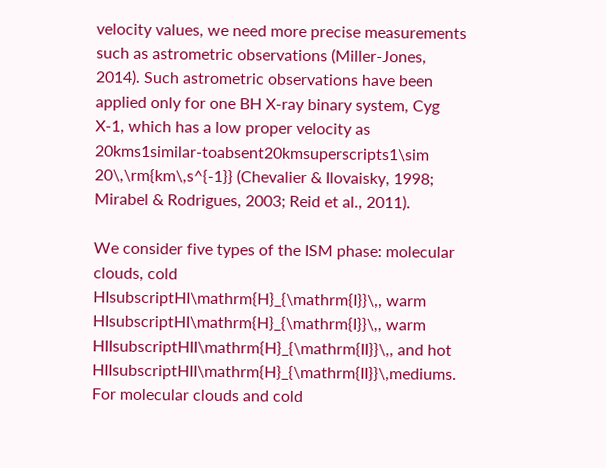velocity values, we need more precise measurements such as astrometric observations (Miller-Jones, 2014). Such astrometric observations have been applied only for one BH X-ray binary system, Cyg X-1, which has a low proper velocity as 20kms1similar-toabsent20kmsuperscripts1\sim 20\,\rm{km\,s^{-1}} (Chevalier & Ilovaisky, 1998; Mirabel & Rodrigues, 2003; Reid et al., 2011).

We consider five types of the ISM phase: molecular clouds, cold HIsubscriptHI\mathrm{H}_{\mathrm{I}}\,, warm HIsubscriptHI\mathrm{H}_{\mathrm{I}}\,, warm HIIsubscriptHII\mathrm{H}_{\mathrm{II}}\,, and hot HIIsubscriptHII\mathrm{H}_{\mathrm{II}}\,mediums. For molecular clouds and cold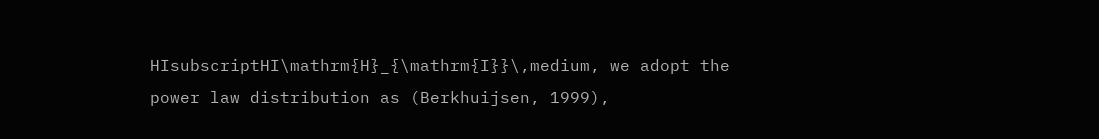HIsubscriptHI\mathrm{H}_{\mathrm{I}}\,medium, we adopt the power law distribution as (Berkhuijsen, 1999),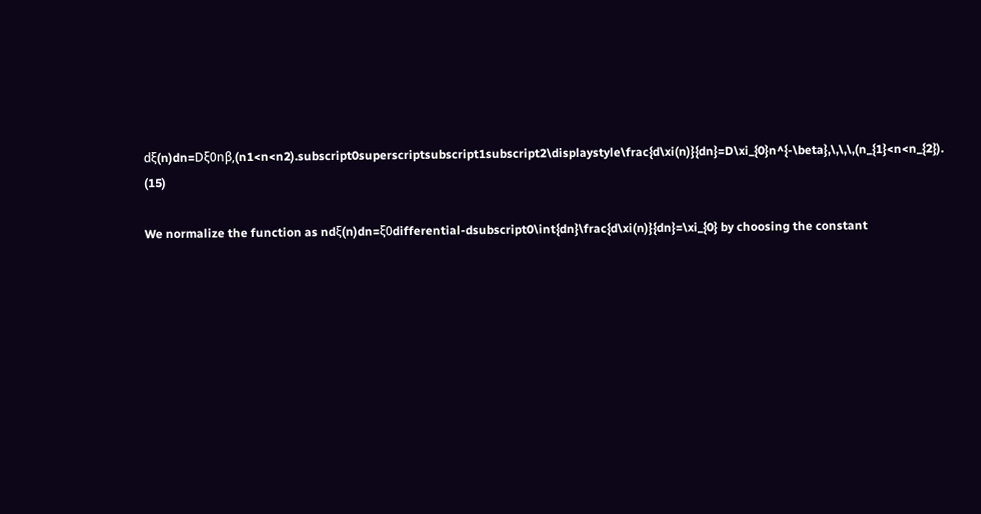dξ(n)dn=Dξ0nβ,(n1<n<n2).subscript0superscriptsubscript1subscript2\displaystyle\frac{d\xi(n)}{dn}=D\xi_{0}n^{-\beta},\,\,\,(n_{1}<n<n_{2}). (15)

We normalize the function as ndξ(n)dn=ξ0differential-dsubscript0\int{dn}\frac{d\xi(n)}{dn}=\xi_{0} by choosing the constant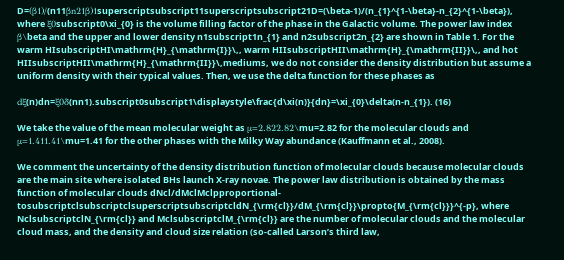D=(β1)/(n11βn21β)1superscriptsubscript11superscriptsubscript21D=(\beta-1)/(n_{1}^{1-\beta}-n_{2}^{1-\beta}), where ξ0subscript0\xi_{0} is the volume filling factor of the phase in the Galactic volume. The power law index β\beta and the upper and lower density n1subscript1n_{1} and n2subscript2n_{2} are shown in Table 1. For the warm HIsubscriptHI\mathrm{H}_{\mathrm{I}}\,, warm HIIsubscriptHII\mathrm{H}_{\mathrm{II}}\,, and hot HIIsubscriptHII\mathrm{H}_{\mathrm{II}}\,mediums, we do not consider the density distribution but assume a uniform density with their typical values. Then, we use the delta function for these phases as

dξ(n)dn=ξ0δ(nn1).subscript0subscript1\displaystyle\frac{d\xi(n)}{dn}=\xi_{0}\delta(n-n_{1}). (16)

We take the value of the mean molecular weight as μ=2.822.82\mu=2.82 for the molecular clouds and μ=1.411.41\mu=1.41 for the other phases with the Milky Way abundance (Kauffmann et al., 2008).

We comment the uncertainty of the density distribution function of molecular clouds because molecular clouds are the main site where isolated BHs launch X-ray novae. The power law distribution is obtained by the mass function of molecular clouds dNcl/dMclMclpproportional-tosubscriptclsubscriptclsuperscriptsubscriptcldN_{\rm{cl}}/dM_{\rm{cl}}\propto{M_{\rm{cl}}}^{-p}, where NclsubscriptclN_{\rm{cl}} and MclsubscriptclM_{\rm{cl}} are the number of molecular clouds and the molecular cloud mass, and the density and cloud size relation (so-called Larson’s third law,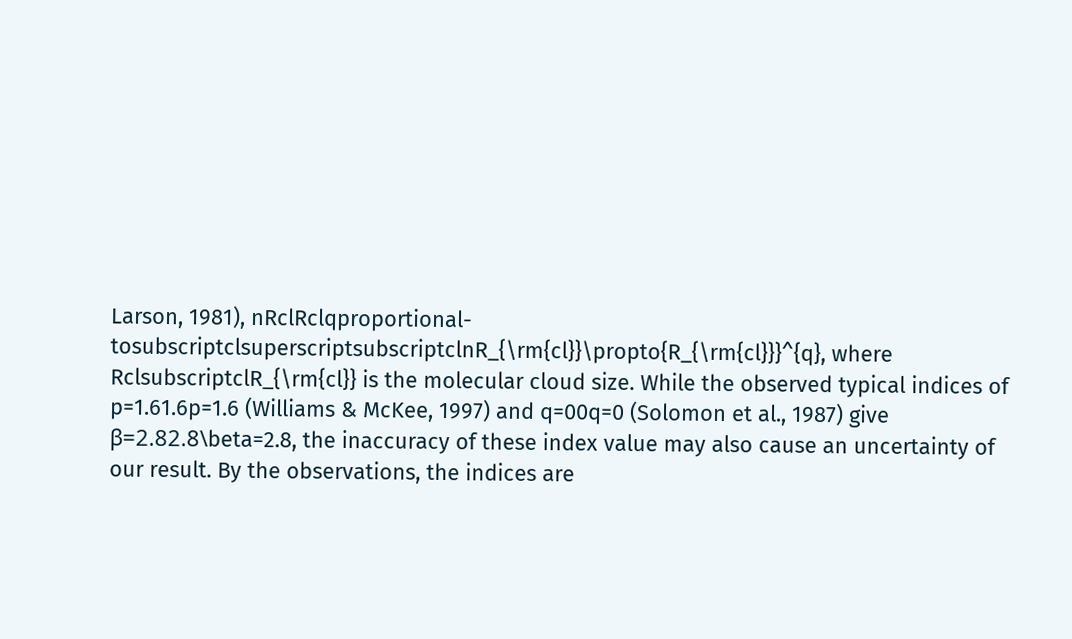Larson, 1981), nRclRclqproportional-tosubscriptclsuperscriptsubscriptclnR_{\rm{cl}}\propto{R_{\rm{cl}}}^{q}, where RclsubscriptclR_{\rm{cl}} is the molecular cloud size. While the observed typical indices of p=1.61.6p=1.6 (Williams & McKee, 1997) and q=00q=0 (Solomon et al., 1987) give β=2.82.8\beta=2.8, the inaccuracy of these index value may also cause an uncertainty of our result. By the observations, the indices are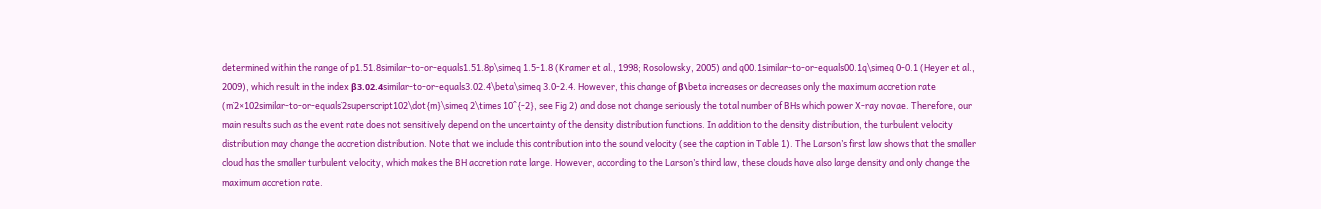determined within the range of p1.51.8similar-to-or-equals1.51.8p\simeq 1.5-1.8 (Kramer et al., 1998; Rosolowsky, 2005) and q00.1similar-to-or-equals00.1q\simeq 0-0.1 (Heyer et al., 2009), which result in the index β3.02.4similar-to-or-equals3.02.4\beta\simeq 3.0-2.4. However, this change of β\beta increases or decreases only the maximum accretion rate (m˙2×102similar-to-or-equals˙2superscript102\dot{m}\simeq 2\times 10^{-2}, see Fig 2) and dose not change seriously the total number of BHs which power X-ray novae. Therefore, our main results such as the event rate does not sensitively depend on the uncertainty of the density distribution functions. In addition to the density distribution, the turbulent velocity distribution may change the accretion distribution. Note that we include this contribution into the sound velocity (see the caption in Table 1). The Larson’s first law shows that the smaller cloud has the smaller turbulent velocity, which makes the BH accretion rate large. However, according to the Larson’s third law, these clouds have also large density and only change the maximum accretion rate.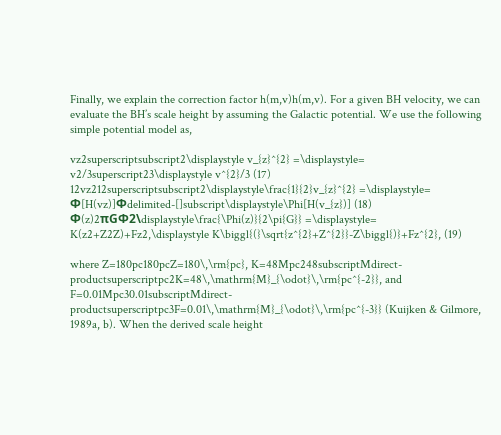Finally, we explain the correction factor h(m,v)h(m,v). For a given BH velocity, we can evaluate the BH’s scale height by assuming the Galactic potential. We use the following simple potential model as,

vz2superscriptsubscript2\displaystyle v_{z}^{2} =\displaystyle= v2/3superscript23\displaystyle v^{2}/3 (17)
12vz212superscriptsubscript2\displaystyle\frac{1}{2}v_{z}^{2} =\displaystyle= Φ[H(vz)]Φdelimited-[]subscript\displaystyle\Phi[H(v_{z})] (18)
Φ(z)2πGΦ2\displaystyle\frac{\Phi(z)}{2\pi{G}} =\displaystyle= K(z2+Z2Z)+Fz2,\displaystyle K\biggl{(}\sqrt{z^{2}+Z^{2}}-Z\biggl{)}+Fz^{2}, (19)

where Z=180pc180pcZ=180\,\rm{pc}, K=48Mpc248subscriptMdirect-productsuperscriptpc2K=48\,\mathrm{M}_{\odot}\,\rm{pc^{-2}}, and F=0.01Mpc30.01subscriptMdirect-productsuperscriptpc3F=0.01\,\mathrm{M}_{\odot}\,\rm{pc^{-3}} (Kuijken & Gilmore, 1989a, b). When the derived scale height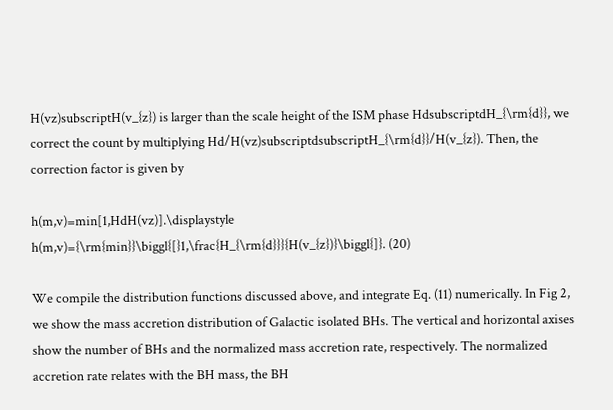H(vz)subscriptH(v_{z}) is larger than the scale height of the ISM phase HdsubscriptdH_{\rm{d}}, we correct the count by multiplying Hd/H(vz)subscriptdsubscriptH_{\rm{d}}/H(v_{z}). Then, the correction factor is given by

h(m,v)=min[1,HdH(vz)].\displaystyle h(m,v)={\rm{min}}\biggl{[}1,\frac{H_{\rm{d}}}{H(v_{z})}\biggl{]}. (20)

We compile the distribution functions discussed above, and integrate Eq. (11) numerically. In Fig 2, we show the mass accretion distribution of Galactic isolated BHs. The vertical and horizontal axises show the number of BHs and the normalized mass accretion rate, respectively. The normalized accretion rate relates with the BH mass, the BH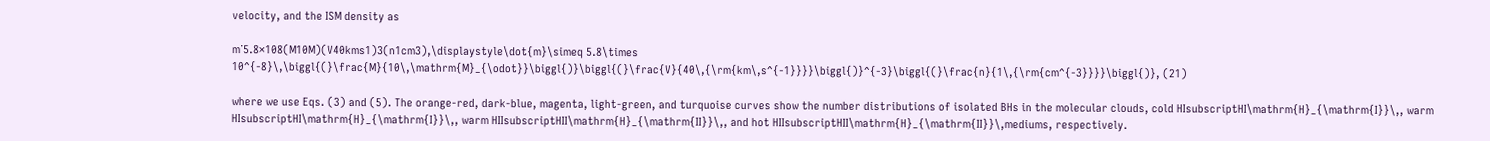velocity, and the ISM density as

m˙5.8×108(M10M)(V40kms1)3(n1cm3),\displaystyle\dot{m}\simeq 5.8\times 10^{-8}\,\biggl{(}\frac{M}{10\,\mathrm{M}_{\odot}}\biggl{)}\biggl{(}\frac{V}{40\,{\rm{km\,s^{-1}}}}\biggl{)}^{-3}\biggl{(}\frac{n}{1\,{\rm{cm^{-3}}}}\biggl{)}, (21)

where we use Eqs. (3) and (5). The orange-red, dark-blue, magenta, light-green, and turquoise curves show the number distributions of isolated BHs in the molecular clouds, cold HIsubscriptHI\mathrm{H}_{\mathrm{I}}\,, warm HIsubscriptHI\mathrm{H}_{\mathrm{I}}\,, warm HIIsubscriptHII\mathrm{H}_{\mathrm{II}}\,, and hot HIIsubscriptHII\mathrm{H}_{\mathrm{II}}\,mediums, respectively.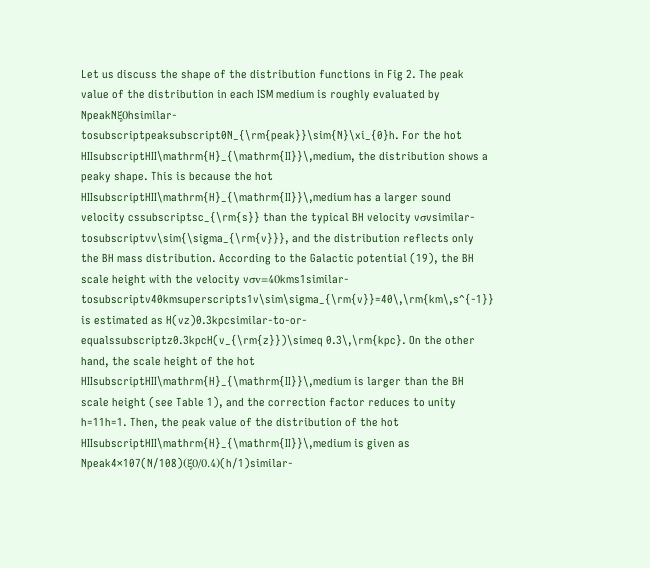Let us discuss the shape of the distribution functions in Fig 2. The peak value of the distribution in each ISM medium is roughly evaluated by NpeakNξ0hsimilar-tosubscriptpeaksubscript0N_{\rm{peak}}\sim{N}\xi_{0}h. For the hot HIIsubscriptHII\mathrm{H}_{\mathrm{II}}\,medium, the distribution shows a peaky shape. This is because the hot HIIsubscriptHII\mathrm{H}_{\mathrm{II}}\,medium has a larger sound velocity cssubscriptsc_{\rm{s}} than the typical BH velocity vσvsimilar-tosubscriptvv\sim{\sigma_{\rm{v}}}, and the distribution reflects only the BH mass distribution. According to the Galactic potential (19), the BH scale height with the velocity vσv=40kms1similar-tosubscriptv40kmsuperscripts1v\sim\sigma_{\rm{v}}=40\,\rm{km\,s^{-1}} is estimated as H(vz)0.3kpcsimilar-to-or-equalssubscriptz0.3kpcH(v_{\rm{z}})\simeq 0.3\,\rm{kpc}. On the other hand, the scale height of the hot HIIsubscriptHII\mathrm{H}_{\mathrm{II}}\,medium is larger than the BH scale height (see Table 1), and the correction factor reduces to unity h=11h=1. Then, the peak value of the distribution of the hot HIIsubscriptHII\mathrm{H}_{\mathrm{II}}\,medium is given as Npeak4×107(N/108)(ξ0/0.4)(h/1)similar-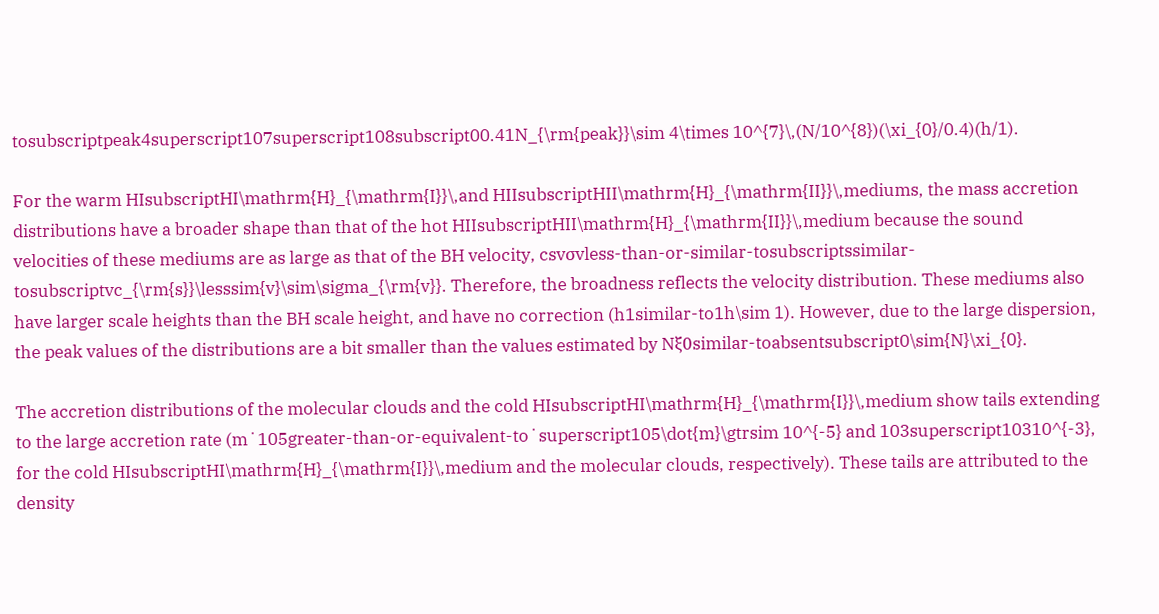tosubscriptpeak4superscript107superscript108subscript00.41N_{\rm{peak}}\sim 4\times 10^{7}\,(N/10^{8})(\xi_{0}/0.4)(h/1).

For the warm HIsubscriptHI\mathrm{H}_{\mathrm{I}}\,and HIIsubscriptHII\mathrm{H}_{\mathrm{II}}\,mediums, the mass accretion distributions have a broader shape than that of the hot HIIsubscriptHII\mathrm{H}_{\mathrm{II}}\,medium because the sound velocities of these mediums are as large as that of the BH velocity, csvσvless-than-or-similar-tosubscriptssimilar-tosubscriptvc_{\rm{s}}\lesssim{v}\sim\sigma_{\rm{v}}. Therefore, the broadness reflects the velocity distribution. These mediums also have larger scale heights than the BH scale height, and have no correction (h1similar-to1h\sim 1). However, due to the large dispersion, the peak values of the distributions are a bit smaller than the values estimated by Nξ0similar-toabsentsubscript0\sim{N}\xi_{0}.

The accretion distributions of the molecular clouds and the cold HIsubscriptHI\mathrm{H}_{\mathrm{I}}\,medium show tails extending to the large accretion rate (m˙105greater-than-or-equivalent-to˙superscript105\dot{m}\gtrsim 10^{-5} and 103superscript10310^{-3}, for the cold HIsubscriptHI\mathrm{H}_{\mathrm{I}}\,medium and the molecular clouds, respectively). These tails are attributed to the density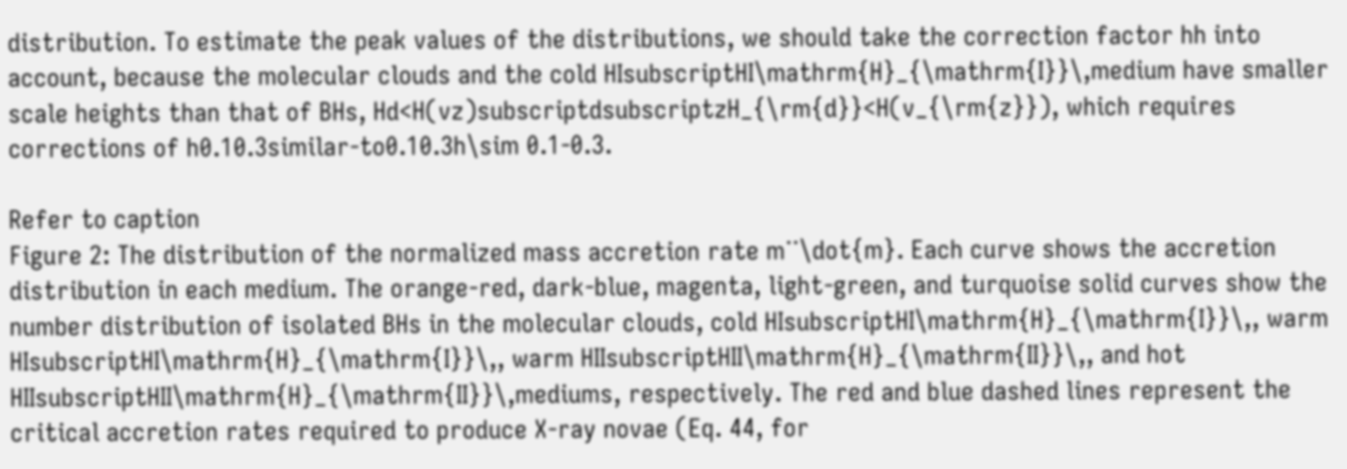distribution. To estimate the peak values of the distributions, we should take the correction factor hh into account, because the molecular clouds and the cold HIsubscriptHI\mathrm{H}_{\mathrm{I}}\,medium have smaller scale heights than that of BHs, Hd<H(vz)subscriptdsubscriptzH_{\rm{d}}<H(v_{\rm{z}}), which requires corrections of h0.10.3similar-to0.10.3h\sim 0.1-0.3.

Refer to caption
Figure 2: The distribution of the normalized mass accretion rate m˙˙\dot{m}. Each curve shows the accretion distribution in each medium. The orange-red, dark-blue, magenta, light-green, and turquoise solid curves show the number distribution of isolated BHs in the molecular clouds, cold HIsubscriptHI\mathrm{H}_{\mathrm{I}}\,, warm HIsubscriptHI\mathrm{H}_{\mathrm{I}}\,, warm HIIsubscriptHII\mathrm{H}_{\mathrm{II}}\,, and hot HIIsubscriptHII\mathrm{H}_{\mathrm{II}}\,mediums, respectively. The red and blue dashed lines represent the critical accretion rates required to produce X-ray novae (Eq. 44, for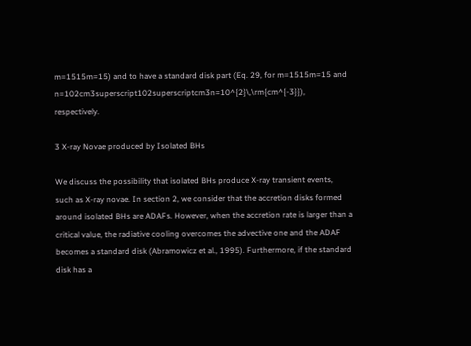m=1515m=15) and to have a standard disk part (Eq. 29, for m=1515m=15 and n=102cm3superscript102superscriptcm3n=10^{2}\,\rm{cm^{-3}}), respectively.

3 X-ray Novae produced by Isolated BHs

We discuss the possibility that isolated BHs produce X-ray transient events, such as X-ray novae. In section 2, we consider that the accretion disks formed around isolated BHs are ADAFs. However, when the accretion rate is larger than a critical value, the radiative cooling overcomes the advective one and the ADAF becomes a standard disk (Abramowicz et al., 1995). Furthermore, if the standard disk has a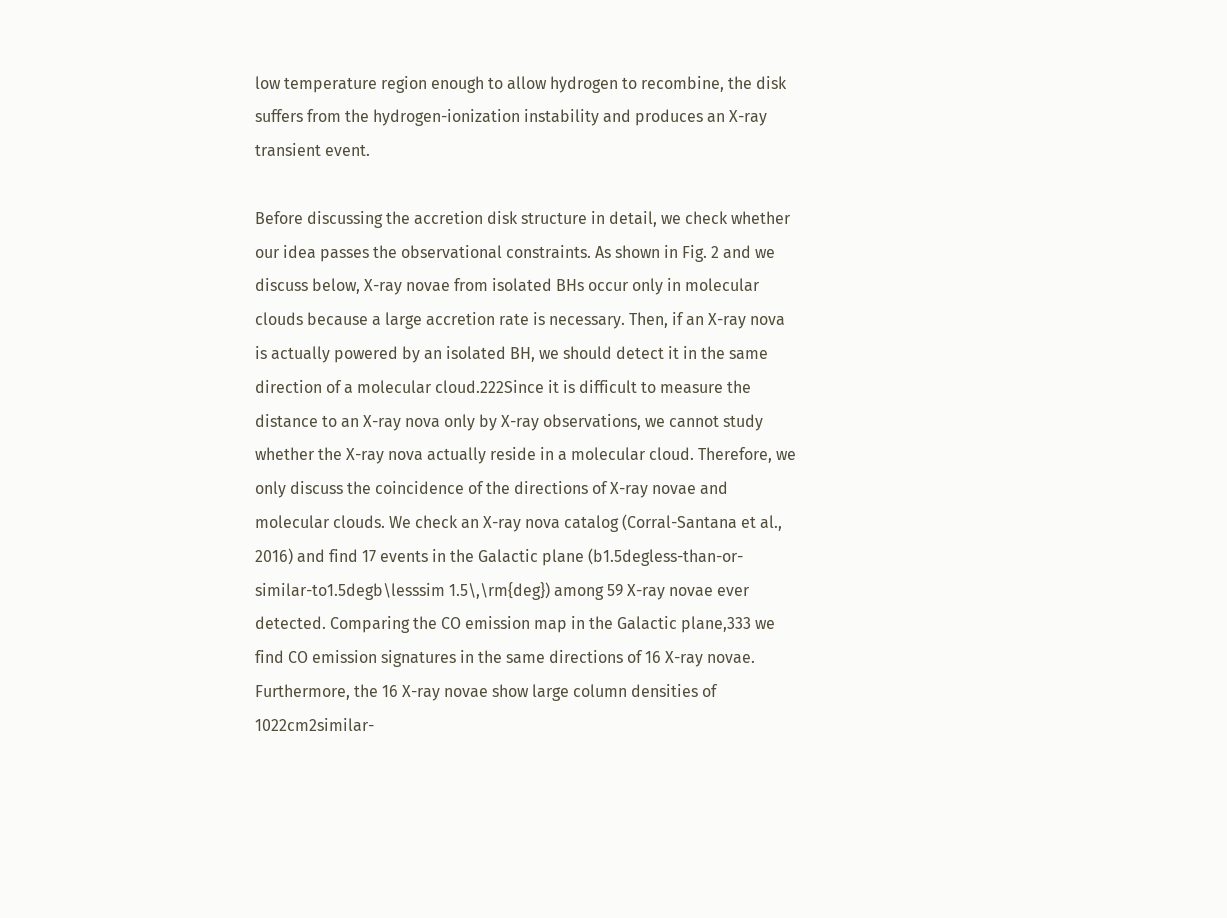low temperature region enough to allow hydrogen to recombine, the disk suffers from the hydrogen-ionization instability and produces an X-ray transient event.

Before discussing the accretion disk structure in detail, we check whether our idea passes the observational constraints. As shown in Fig. 2 and we discuss below, X-ray novae from isolated BHs occur only in molecular clouds because a large accretion rate is necessary. Then, if an X-ray nova is actually powered by an isolated BH, we should detect it in the same direction of a molecular cloud.222Since it is difficult to measure the distance to an X-ray nova only by X-ray observations, we cannot study whether the X-ray nova actually reside in a molecular cloud. Therefore, we only discuss the coincidence of the directions of X-ray novae and molecular clouds. We check an X-ray nova catalog (Corral-Santana et al., 2016) and find 17 events in the Galactic plane (b1.5degless-than-or-similar-to1.5degb\lesssim 1.5\,\rm{deg}) among 59 X-ray novae ever detected. Comparing the CO emission map in the Galactic plane,333 we find CO emission signatures in the same directions of 16 X-ray novae. Furthermore, the 16 X-ray novae show large column densities of 1022cm2similar-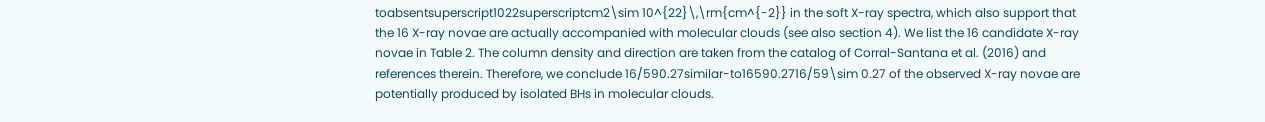toabsentsuperscript1022superscriptcm2\sim 10^{22}\,\rm{cm^{-2}} in the soft X-ray spectra, which also support that the 16 X-ray novae are actually accompanied with molecular clouds (see also section 4). We list the 16 candidate X-ray novae in Table 2. The column density and direction are taken from the catalog of Corral-Santana et al. (2016) and references therein. Therefore, we conclude 16/590.27similar-to16590.2716/59\sim 0.27 of the observed X-ray novae are potentially produced by isolated BHs in molecular clouds.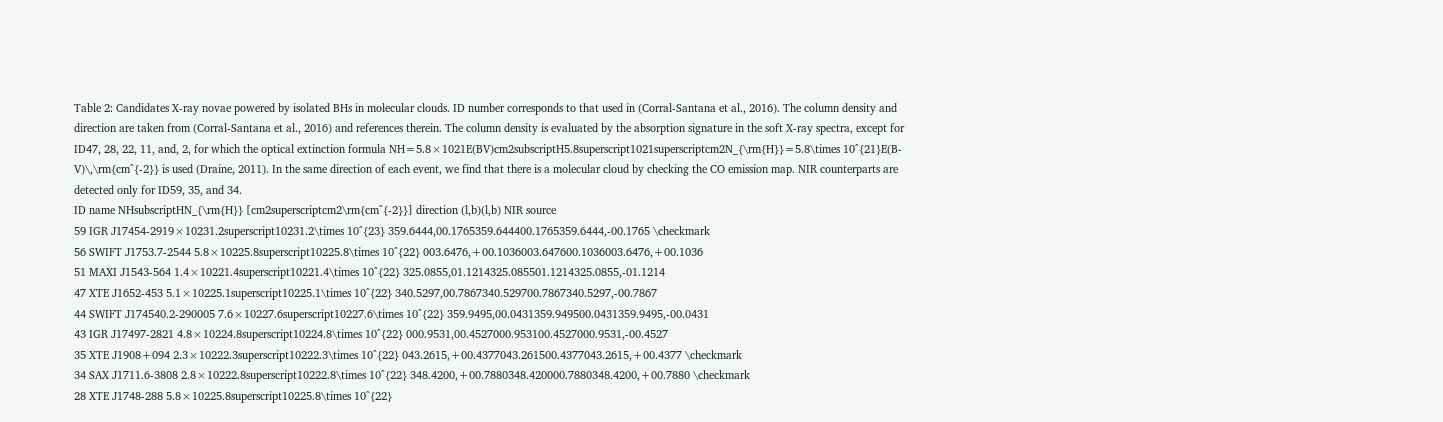Table 2: Candidates X-ray novae powered by isolated BHs in molecular clouds. ID number corresponds to that used in (Corral-Santana et al., 2016). The column density and direction are taken from (Corral-Santana et al., 2016) and references therein. The column density is evaluated by the absorption signature in the soft X-ray spectra, except for ID47, 28, 22, 11, and, 2, for which the optical extinction formula NH=5.8×1021E(BV)cm2subscriptH5.8superscript1021superscriptcm2N_{\rm{H}}=5.8\times 10^{21}E(B-V)\,\rm{cm^{-2}} is used (Draine, 2011). In the same direction of each event, we find that there is a molecular cloud by checking the CO emission map. NIR counterparts are detected only for ID59, 35, and 34.
ID name NHsubscriptHN_{\rm{H}} [cm2superscriptcm2\rm{cm^{-2}}] direction (l,b)(l,b) NIR source
59 IGR J17454-2919×10231.2superscript10231.2\times 10^{23} 359.6444,00.1765359.644400.1765359.6444,-00.1765 \checkmark
56 SWIFT J1753.7-2544 5.8×10225.8superscript10225.8\times 10^{22} 003.6476,+00.1036003.647600.1036003.6476,+00.1036
51 MAXI J1543-564 1.4×10221.4superscript10221.4\times 10^{22} 325.0855,01.1214325.085501.1214325.0855,-01.1214
47 XTE J1652-453 5.1×10225.1superscript10225.1\times 10^{22} 340.5297,00.7867340.529700.7867340.5297,-00.7867
44 SWIFT J174540.2-290005 7.6×10227.6superscript10227.6\times 10^{22} 359.9495,00.0431359.949500.0431359.9495,-00.0431
43 IGR J17497-2821 4.8×10224.8superscript10224.8\times 10^{22} 000.9531,00.4527000.953100.4527000.9531,-00.4527
35 XTE J1908+094 2.3×10222.3superscript10222.3\times 10^{22} 043.2615,+00.4377043.261500.4377043.2615,+00.4377 \checkmark
34 SAX J1711.6-3808 2.8×10222.8superscript10222.8\times 10^{22} 348.4200,+00.7880348.420000.7880348.4200,+00.7880 \checkmark
28 XTE J1748-288 5.8×10225.8superscript10225.8\times 10^{22}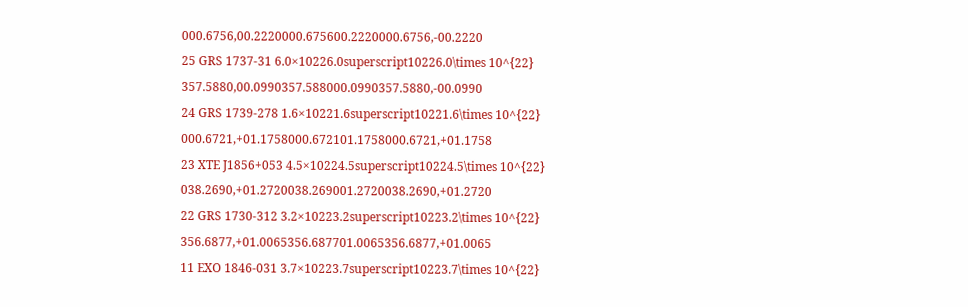000.6756,00.2220000.675600.2220000.6756,-00.2220
25 GRS 1737-31 6.0×10226.0superscript10226.0\times 10^{22} 357.5880,00.0990357.588000.0990357.5880,-00.0990
24 GRS 1739-278 1.6×10221.6superscript10221.6\times 10^{22} 000.6721,+01.1758000.672101.1758000.6721,+01.1758
23 XTE J1856+053 4.5×10224.5superscript10224.5\times 10^{22} 038.2690,+01.2720038.269001.2720038.2690,+01.2720
22 GRS 1730-312 3.2×10223.2superscript10223.2\times 10^{22} 356.6877,+01.0065356.687701.0065356.6877,+01.0065
11 EXO 1846-031 3.7×10223.7superscript10223.7\times 10^{22}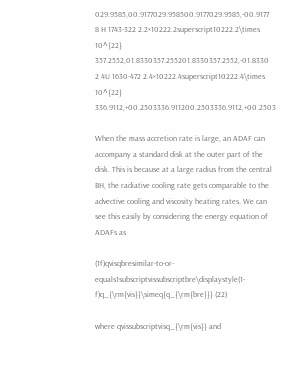029.9585,00.9177029.958500.9177029.9585,-00.9177
8 H 1743-322 2.2×10222.2superscript10222.2\times 10^{22} 357.2552,01.8330357.255201.8330357.2552,-01.8330
2 4U 1630-472 2.4×10222.4superscript10222.4\times 10^{22} 336.9112,+00.2503336.911200.2503336.9112,+00.2503

When the mass accretion rate is large, an ADAF can accompany a standard disk at the outer part of the disk. This is because at a large radius from the central BH, the radiative cooling rate gets comparable to the advective cooling and viscosity heating rates. We can see this easily by considering the energy equation of ADAFs as

(1f)qvisqbresimilar-to-or-equals1subscriptvissubscriptbre\displaystyle(1-f)q_{\rm{vis}}\simeq{q_{\rm{bre}}} (22)

where qvissubscriptvisq_{\rm{vis}} and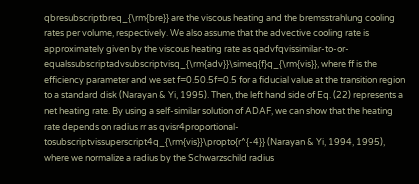qbresubscriptbreq_{\rm{bre}} are the viscous heating and the bremsstrahlung cooling rates per volume, respectively. We also assume that the advective cooling rate is approximately given by the viscous heating rate as qadvfqvissimilar-to-or-equalssubscriptadvsubscriptvisq_{\rm{adv}}\simeq{f}q_{\rm{vis}}, where ff is the efficiency parameter and we set f=0.50.5f=0.5 for a fiducial value at the transition region to a standard disk (Narayan & Yi, 1995). Then, the left hand side of Eq. (22) represents a net heating rate. By using a self-similar solution of ADAF, we can show that the heating rate depends on radius rr as qvisr4proportional-tosubscriptvissuperscript4q_{\rm{vis}}\propto{r^{-4}} (Narayan & Yi, 1994, 1995), where we normalize a radius by the Schwarzschild radius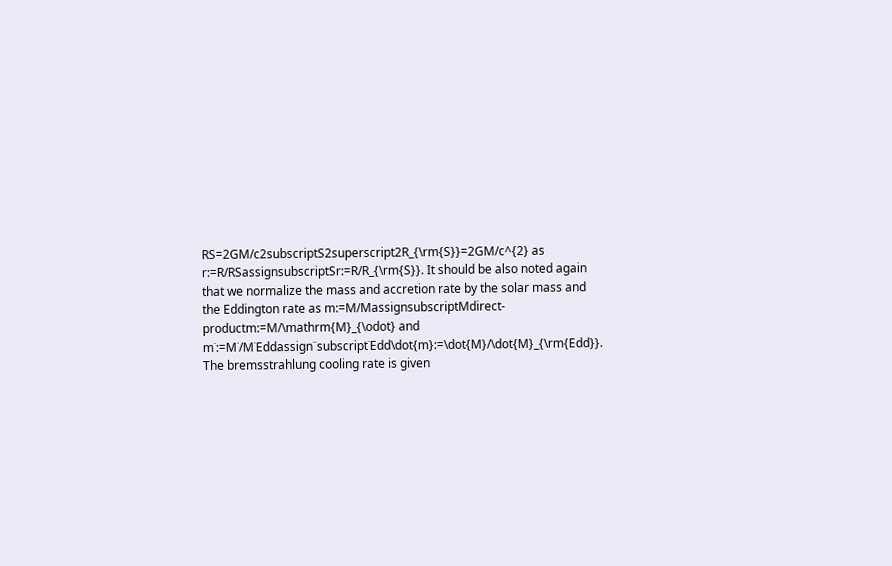RS=2GM/c2subscriptS2superscript2R_{\rm{S}}=2GM/c^{2} as r:=R/RSassignsubscriptSr:=R/R_{\rm{S}}. It should be also noted again that we normalize the mass and accretion rate by the solar mass and the Eddington rate as m:=M/MassignsubscriptMdirect-productm:=M/\mathrm{M}_{\odot} and m˙:=M˙/M˙Eddassign˙˙subscript˙Edd\dot{m}:=\dot{M}/\dot{M}_{\rm{Edd}}. The bremsstrahlung cooling rate is given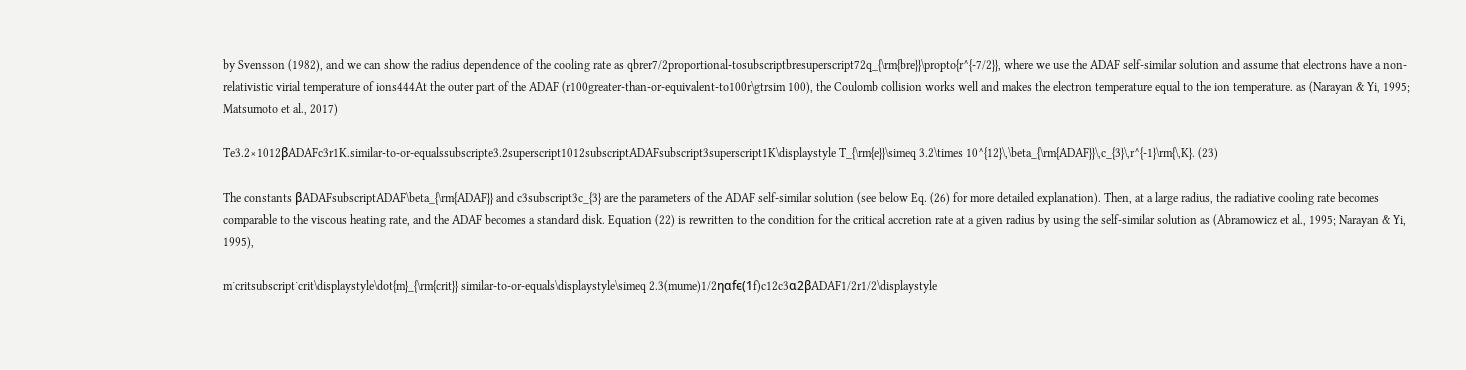by Svensson (1982), and we can show the radius dependence of the cooling rate as qbrer7/2proportional-tosubscriptbresuperscript72q_{\rm{bre}}\propto{r^{-7/2}}, where we use the ADAF self-similar solution and assume that electrons have a non-relativistic virial temperature of ions444At the outer part of the ADAF (r100greater-than-or-equivalent-to100r\gtrsim 100), the Coulomb collision works well and makes the electron temperature equal to the ion temperature. as (Narayan & Yi, 1995; Matsumoto et al., 2017)

Te3.2×1012βADAFc3r1K.similar-to-or-equalssubscripte3.2superscript1012subscriptADAFsubscript3superscript1K\displaystyle T_{\rm{e}}\simeq 3.2\times 10^{12}\,\beta_{\rm{ADAF}}\,c_{3}\,r^{-1}\rm{\,K}. (23)

The constants βADAFsubscriptADAF\beta_{\rm{ADAF}} and c3subscript3c_{3} are the parameters of the ADAF self-similar solution (see below Eq. (26) for more detailed explanation). Then, at a large radius, the radiative cooling rate becomes comparable to the viscous heating rate, and the ADAF becomes a standard disk. Equation (22) is rewritten to the condition for the critical accretion rate at a given radius by using the self-similar solution as (Abramowicz et al., 1995; Narayan & Yi, 1995),

m˙critsubscript˙crit\displaystyle\dot{m}_{\rm{crit}} similar-to-or-equals\displaystyle\simeq 2.3(mume)1/2ηαfϵ(1f)c12c3α2βADAF1/2r1/2\displaystyle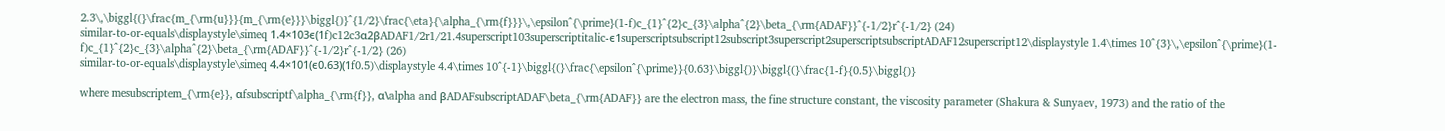2.3\,\biggl{(}\frac{m_{\rm{u}}}{m_{\rm{e}}}\biggl{)}^{1/2}\frac{\eta}{\alpha_{\rm{f}}}\,\epsilon^{\prime}(1-f)c_{1}^{2}c_{3}\alpha^{2}\beta_{\rm{ADAF}}^{-1/2}r^{-1/2} (24)
similar-to-or-equals\displaystyle\simeq 1.4×103ϵ(1f)c12c3α2βADAF1/2r1/21.4superscript103superscriptitalic-ϵ1superscriptsubscript12subscript3superscript2superscriptsubscriptADAF12superscript12\displaystyle 1.4\times 10^{3}\,\epsilon^{\prime}(1-f)c_{1}^{2}c_{3}\alpha^{2}\beta_{\rm{ADAF}}^{-1/2}r^{-1/2} (26)
similar-to-or-equals\displaystyle\simeq 4.4×101(ϵ0.63)(1f0.5)\displaystyle 4.4\times 10^{-1}\biggl{(}\frac{\epsilon^{\prime}}{0.63}\biggl{)}\biggl{(}\frac{1-f}{0.5}\biggl{)}

where mesubscriptem_{\rm{e}}, αfsubscriptf\alpha_{\rm{f}}, α\alpha and βADAFsubscriptADAF\beta_{\rm{ADAF}} are the electron mass, the fine structure constant, the viscosity parameter (Shakura & Sunyaev, 1973) and the ratio of the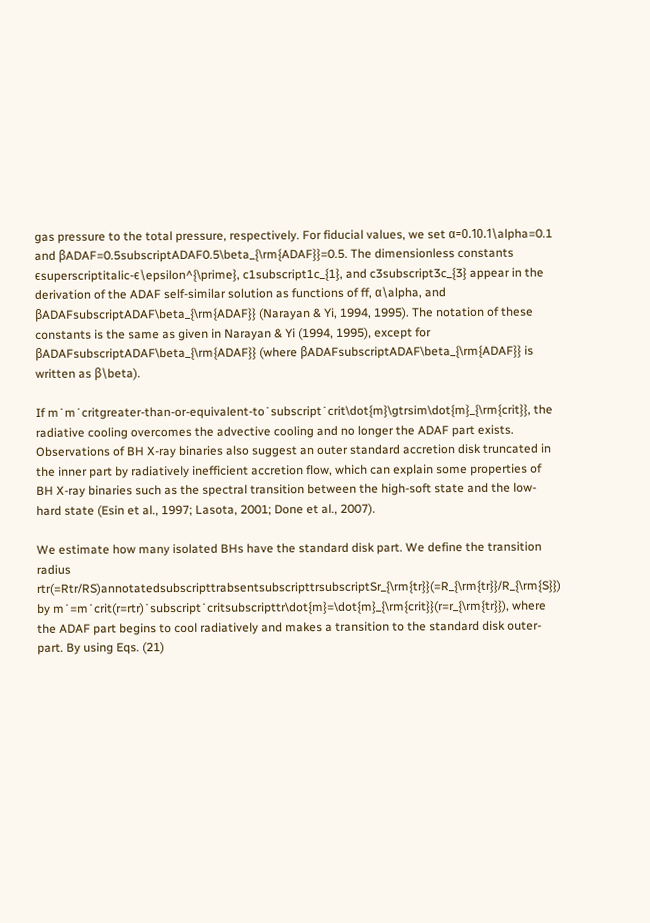gas pressure to the total pressure, respectively. For fiducial values, we set α=0.10.1\alpha=0.1 and βADAF=0.5subscriptADAF0.5\beta_{\rm{ADAF}}=0.5. The dimensionless constants ϵsuperscriptitalic-ϵ\epsilon^{\prime}, c1subscript1c_{1}, and c3subscript3c_{3} appear in the derivation of the ADAF self-similar solution as functions of ff, α\alpha, and βADAFsubscriptADAF\beta_{\rm{ADAF}} (Narayan & Yi, 1994, 1995). The notation of these constants is the same as given in Narayan & Yi (1994, 1995), except for βADAFsubscriptADAF\beta_{\rm{ADAF}} (where βADAFsubscriptADAF\beta_{\rm{ADAF}} is written as β\beta).

If m˙m˙critgreater-than-or-equivalent-to˙subscript˙crit\dot{m}\gtrsim\dot{m}_{\rm{crit}}, the radiative cooling overcomes the advective cooling and no longer the ADAF part exists. Observations of BH X-ray binaries also suggest an outer standard accretion disk truncated in the inner part by radiatively inefficient accretion flow, which can explain some properties of BH X-ray binaries such as the spectral transition between the high-soft state and the low-hard state (Esin et al., 1997; Lasota, 2001; Done et al., 2007).

We estimate how many isolated BHs have the standard disk part. We define the transition radius rtr(=Rtr/RS)annotatedsubscripttrabsentsubscripttrsubscriptSr_{\rm{tr}}(=R_{\rm{tr}}/R_{\rm{S}}) by m˙=m˙crit(r=rtr)˙subscript˙critsubscripttr\dot{m}=\dot{m}_{\rm{crit}}(r=r_{\rm{tr}}), where the ADAF part begins to cool radiatively and makes a transition to the standard disk outer-part. By using Eqs. (21)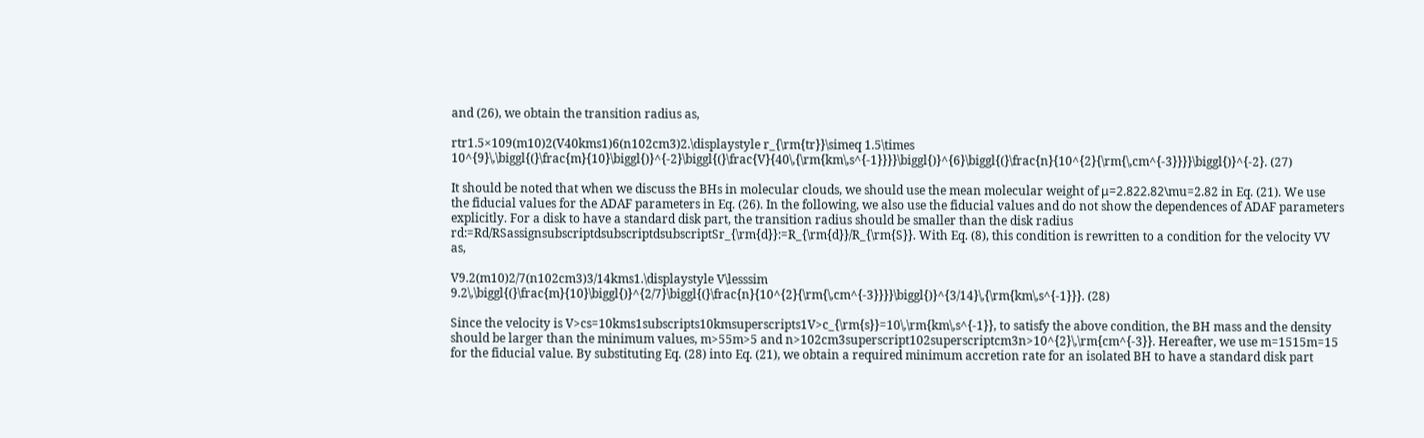and (26), we obtain the transition radius as,

rtr1.5×109(m10)2(V40kms1)6(n102cm3)2.\displaystyle r_{\rm{tr}}\simeq 1.5\times 10^{9}\,\biggl{(}\frac{m}{10}\biggl{)}^{-2}\biggl{(}\frac{V}{40\,{\rm{km\,s^{-1}}}}\biggl{)}^{6}\biggl{(}\frac{n}{10^{2}{\rm{\,cm^{-3}}}}\biggl{)}^{-2}. (27)

It should be noted that when we discuss the BHs in molecular clouds, we should use the mean molecular weight of μ=2.822.82\mu=2.82 in Eq. (21). We use the fiducial values for the ADAF parameters in Eq. (26). In the following, we also use the fiducial values and do not show the dependences of ADAF parameters explicitly. For a disk to have a standard disk part, the transition radius should be smaller than the disk radius rd:=Rd/RSassignsubscriptdsubscriptdsubscriptSr_{\rm{d}}:=R_{\rm{d}}/R_{\rm{S}}. With Eq. (8), this condition is rewritten to a condition for the velocity VV as,

V9.2(m10)2/7(n102cm3)3/14kms1.\displaystyle V\lesssim 9.2\,\biggl{(}\frac{m}{10}\biggl{)}^{2/7}\biggl{(}\frac{n}{10^{2}{\rm{\,cm^{-3}}}}\biggl{)}^{3/14}\,{\rm{km\,s^{-1}}}. (28)

Since the velocity is V>cs=10kms1subscripts10kmsuperscripts1V>c_{\rm{s}}=10\,\rm{km\,s^{-1}}, to satisfy the above condition, the BH mass and the density should be larger than the minimum values, m>55m>5 and n>102cm3superscript102superscriptcm3n>10^{2}\,\rm{cm^{-3}}. Hereafter, we use m=1515m=15 for the fiducial value. By substituting Eq. (28) into Eq. (21), we obtain a required minimum accretion rate for an isolated BH to have a standard disk part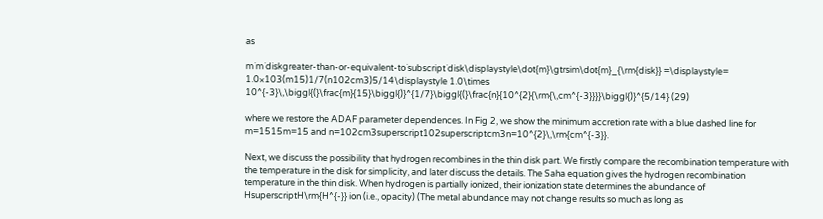as

m˙m˙diskgreater-than-or-equivalent-to˙subscript˙disk\displaystyle\dot{m}\gtrsim\dot{m}_{\rm{disk}} =\displaystyle= 1.0×103(m15)1/7(n102cm3)5/14\displaystyle 1.0\times 10^{-3}\,\biggl{(}\frac{m}{15}\biggl{)}^{1/7}\biggl{(}\frac{n}{10^{2}{\rm{\,cm^{-3}}}}\biggl{)}^{5/14} (29)

where we restore the ADAF parameter dependences. In Fig 2, we show the minimum accretion rate with a blue dashed line for m=1515m=15 and n=102cm3superscript102superscriptcm3n=10^{2}\,\rm{cm^{-3}}.

Next, we discuss the possibility that hydrogen recombines in the thin disk part. We firstly compare the recombination temperature with the temperature in the disk for simplicity, and later discuss the details. The Saha equation gives the hydrogen recombination temperature in the thin disk. When hydrogen is partially ionized, their ionization state determines the abundance of HsuperscriptH\rm{H^{-}} ion (i.e., opacity) (The metal abundance may not change results so much as long as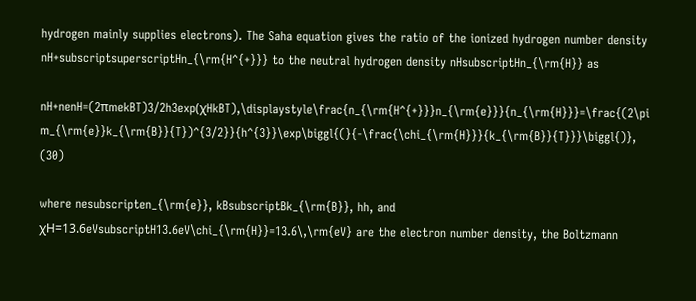hydrogen mainly supplies electrons). The Saha equation gives the ratio of the ionized hydrogen number density nH+subscriptsuperscriptHn_{\rm{H^{+}}} to the neutral hydrogen density nHsubscriptHn_{\rm{H}} as

nH+nenH=(2πmekBT)3/2h3exp(χHkBT),\displaystyle\frac{n_{\rm{H^{+}}}n_{\rm{e}}}{n_{\rm{H}}}=\frac{(2\pi m_{\rm{e}}k_{\rm{B}}{T})^{3/2}}{h^{3}}\exp\biggl{(}{-\frac{\chi_{\rm{H}}}{k_{\rm{B}}{T}}}\biggl{)}, (30)

where nesubscripten_{\rm{e}}, kBsubscriptBk_{\rm{B}}, hh, and χH=13.6eVsubscriptH13.6eV\chi_{\rm{H}}=13.6\,\rm{eV} are the electron number density, the Boltzmann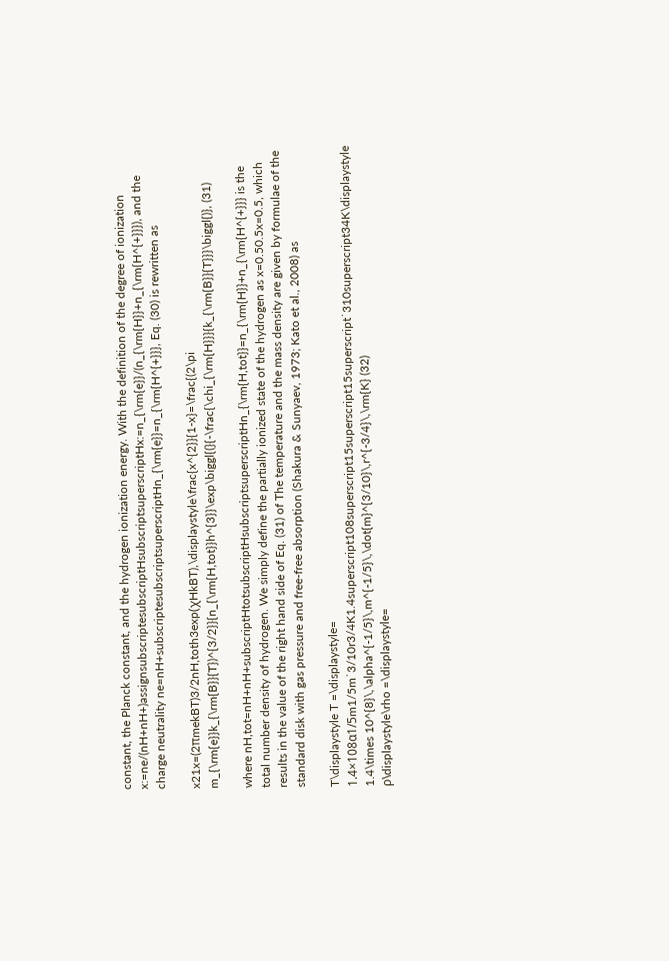constant, the Planck constant, and the hydrogen ionization energy. With the definition of the degree of ionization x:=ne/(nH+nH+)assignsubscriptesubscriptHsubscriptsuperscriptHx:=n_{\rm{e}}/(n_{\rm{H}}+n_{\rm{H^{+}}}), and the charge neutrality ne=nH+subscriptesubscriptsuperscriptHn_{\rm{e}}=n_{\rm{H^{+}}}, Eq. (30) is rewritten as

x21x=(2πmekBT)3/2nH,toth3exp(χHkBT),\displaystyle\frac{x^{2}}{1-x}=\frac{(2\pi m_{\rm{e}}k_{\rm{B}}{T})^{3/2}}{n_{\rm{H,tot}}h^{3}}\exp\biggl{(}{-\frac{\chi_{\rm{H}}}{k_{\rm{B}}{T}}}\biggl{)}, (31)

where nH,tot=nH+nH+subscriptHtotsubscriptHsubscriptsuperscriptHn_{\rm{H,tot}}=n_{\rm{H}}+n_{\rm{H^{+}}} is the total number density of hydrogen. We simply define the partially ionized state of the hydrogen as x=0.50.5x=0.5, which results in the value of the right hand side of Eq. (31) of The temperature and the mass density are given by formulae of the standard disk with gas pressure and free-free absorption (Shakura & Sunyaev, 1973; Kato et al., 2008) as

T\displaystyle T =\displaystyle= 1.4×108α1/5m1/5m˙3/10r3/4K1.4superscript108superscript15superscript15superscript˙310superscript34K\displaystyle 1.4\times 10^{8}\,\alpha^{-1/5}\,m^{-1/5}\,\dot{m}^{3/10}\,r^{-3/4}\,\rm{K} (32)
ρ\displaystyle\rho =\displaystyle=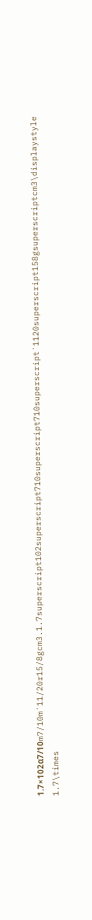1.7×102α7/10m7/10m˙11/20r15/8gcm3.1.7superscript102superscript710superscript710superscript˙1120superscript158gsuperscriptcm3\displaystyle 1.7\times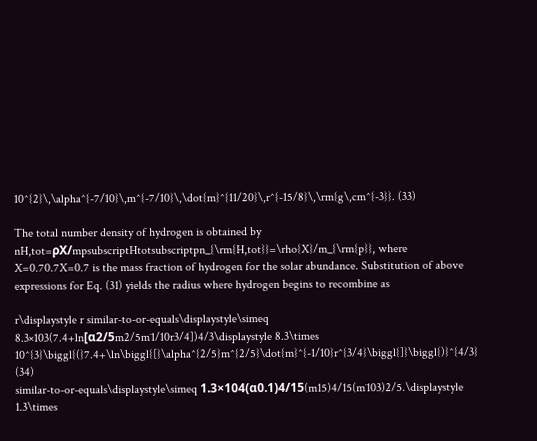10^{2}\,\alpha^{-7/10}\,m^{-7/10}\,\dot{m}^{11/20}\,r^{-15/8}\,\rm{g\,cm^{-3}}. (33)

The total number density of hydrogen is obtained by nH,tot=ρX/mpsubscriptHtotsubscriptpn_{\rm{H,tot}}=\rho{X}/m_{\rm{p}}, where X=0.70.7X=0.7 is the mass fraction of hydrogen for the solar abundance. Substitution of above expressions for Eq. (31) yields the radius where hydrogen begins to recombine as

r\displaystyle r similar-to-or-equals\displaystyle\simeq 8.3×103(7.4+ln[α2/5m2/5m˙1/10r3/4])4/3\displaystyle 8.3\times 10^{3}\biggl{(}7.4+\ln\biggl{[}\alpha^{2/5}m^{2/5}\dot{m}^{-1/10}r^{3/4}\biggl{]}\biggl{)}^{4/3} (34)
similar-to-or-equals\displaystyle\simeq 1.3×104(α0.1)4/15(m15)4/15(m˙103)2/5.\displaystyle 1.3\times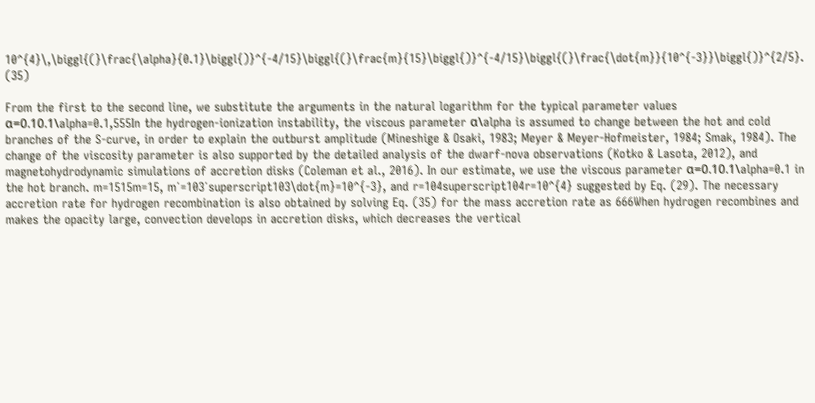10^{4}\,\biggl{(}\frac{\alpha}{0.1}\biggl{)}^{-4/15}\biggl{(}\frac{m}{15}\biggl{)}^{-4/15}\biggl{(}\frac{\dot{m}}{10^{-3}}\biggl{)}^{2/5}. (35)

From the first to the second line, we substitute the arguments in the natural logarithm for the typical parameter values α=0.10.1\alpha=0.1,555In the hydrogen-ionization instability, the viscous parameter α\alpha is assumed to change between the hot and cold branches of the S-curve, in order to explain the outburst amplitude (Mineshige & Osaki, 1983; Meyer & Meyer-Hofmeister, 1984; Smak, 1984). The change of the viscosity parameter is also supported by the detailed analysis of the dwarf-nova observations (Kotko & Lasota, 2012), and magnetohydrodynamic simulations of accretion disks (Coleman et al., 2016). In our estimate, we use the viscous parameter α=0.10.1\alpha=0.1 in the hot branch. m=1515m=15, m˙=103˙superscript103\dot{m}=10^{-3}, and r=104superscript104r=10^{4} suggested by Eq. (29). The necessary accretion rate for hydrogen recombination is also obtained by solving Eq. (35) for the mass accretion rate as 666When hydrogen recombines and makes the opacity large, convection develops in accretion disks, which decreases the vertical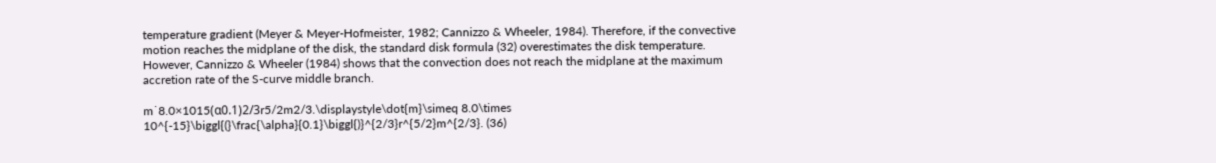temperature gradient (Meyer & Meyer-Hofmeister, 1982; Cannizzo & Wheeler, 1984). Therefore, if the convective motion reaches the midplane of the disk, the standard disk formula (32) overestimates the disk temperature. However, Cannizzo & Wheeler (1984) shows that the convection does not reach the midplane at the maximum accretion rate of the S-curve middle branch.

m˙8.0×1015(α0.1)2/3r5/2m2/3.\displaystyle\dot{m}\simeq 8.0\times 10^{-15}\biggl{(}\frac{\alpha}{0.1}\biggl{)}^{2/3}r^{5/2}m^{2/3}. (36)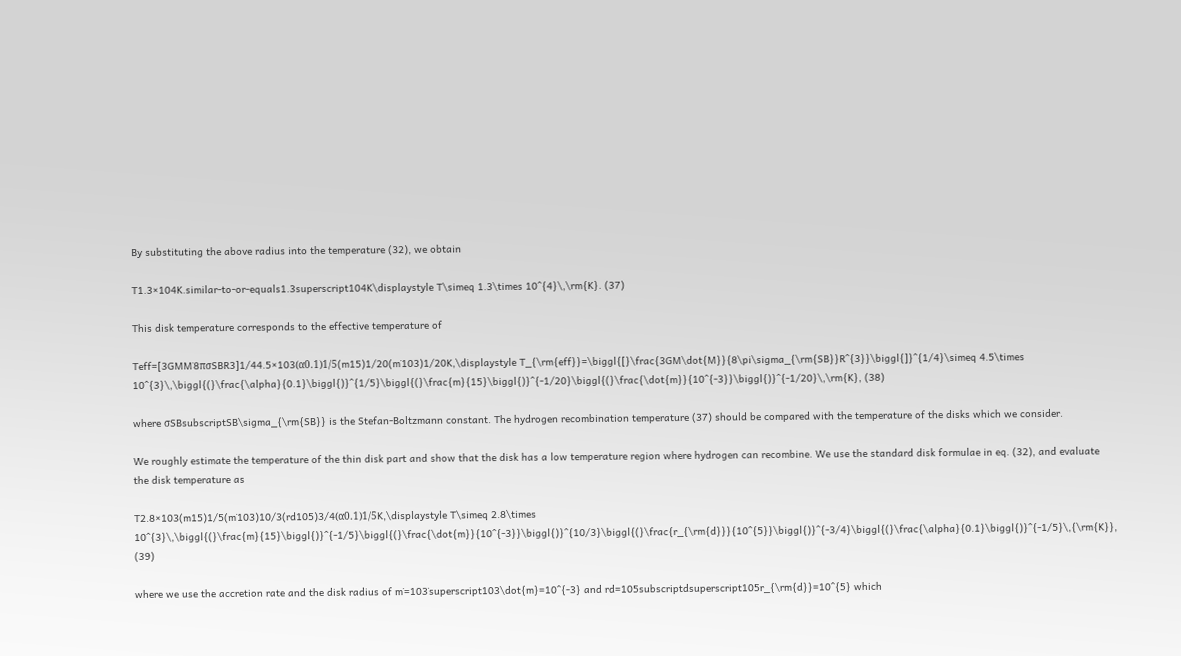By substituting the above radius into the temperature (32), we obtain

T1.3×104K.similar-to-or-equals1.3superscript104K\displaystyle T\simeq 1.3\times 10^{4}\,\rm{K}. (37)

This disk temperature corresponds to the effective temperature of

Teff=[3GMM˙8πσSBR3]1/44.5×103(α0.1)1/5(m15)1/20(m˙103)1/20K,\displaystyle T_{\rm{eff}}=\biggl{[}\frac{3GM\dot{M}}{8\pi\sigma_{\rm{SB}}R^{3}}\biggl{]}^{1/4}\simeq 4.5\times 10^{3}\,\biggl{(}\frac{\alpha}{0.1}\biggl{)}^{1/5}\biggl{(}\frac{m}{15}\biggl{)}^{-1/20}\biggl{(}\frac{\dot{m}}{10^{-3}}\biggl{)}^{-1/20}\,\rm{K}, (38)

where σSBsubscriptSB\sigma_{\rm{SB}} is the Stefan-Boltzmann constant. The hydrogen recombination temperature (37) should be compared with the temperature of the disks which we consider.

We roughly estimate the temperature of the thin disk part and show that the disk has a low temperature region where hydrogen can recombine. We use the standard disk formulae in eq. (32), and evaluate the disk temperature as

T2.8×103(m15)1/5(m˙103)10/3(rd105)3/4(α0.1)1/5K,\displaystyle T\simeq 2.8\times 10^{3}\,\biggl{(}\frac{m}{15}\biggl{)}^{-1/5}\biggl{(}\frac{\dot{m}}{10^{-3}}\biggl{)}^{10/3}\biggl{(}\frac{r_{\rm{d}}}{10^{5}}\biggl{)}^{-3/4}\biggl{(}\frac{\alpha}{0.1}\biggl{)}^{-1/5}\,{\rm{K}}, (39)

where we use the accretion rate and the disk radius of m˙=103˙superscript103\dot{m}=10^{-3} and rd=105subscriptdsuperscript105r_{\rm{d}}=10^{5} which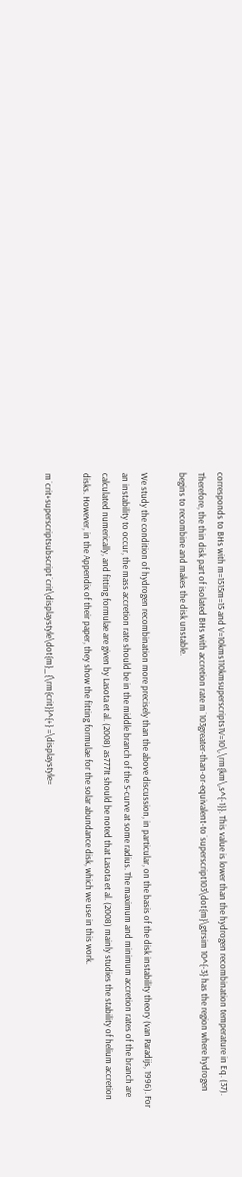corresponds to BHs with m=1515m=15 and V=10kms110kmsuperscripts1V=10\,\rm{km\,s^{-1}}. This value is lower than the hydrogen recombination temperature in Eq. (37). Therefore, the thin disk part of isolated BHs with accretion rate m˙103greater-than-or-equivalent-to˙superscript103\dot{m}\gtrsim 10^{-3} has the region where hydrogen begins to recombine and makes the disk unstable.

We study the condition of hydrogen recombination more precisely than the above discussion, in particular, on the basis of the disk instability theory (van Paradijs, 1996). For an instability to occur, the mass accretion rate should be in the middle branch of the S-curve at some radius. The maximum and minimum accretion rates of the branch are calculated numerically, and fitting formulae are given by Lasota et al. (2008) as777It should be noted that Lasota et al. (2008) mainly studies the stability of helium accretion disks. However, in the Appendix of their paper, they show the fitting formulae for the solar abundance disk, which we use in this work.

m˙crit+superscriptsubscript˙crit\displaystyle\dot{m}_{\rm{crit}}^{+} =\displaystyle=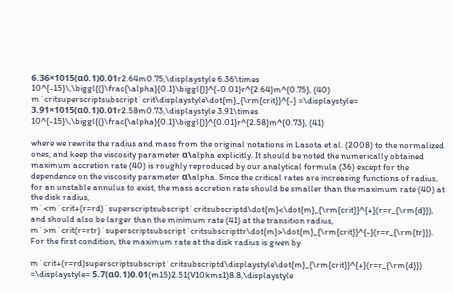6.36×1015(α0.1)0.01r2.64m0.75,\displaystyle 6.36\times 10^{-15}\,\biggl{(}\frac{\alpha}{0.1}\biggl{)}^{-0.01}r^{2.64}m^{0.75}, (40)
m˙critsuperscriptsubscript˙crit\displaystyle\dot{m}_{\rm{crit}}^{-} =\displaystyle= 3.91×1015(α0.1)0.01r2.58m0.73,\displaystyle 3.91\times 10^{-15}\,\biggl{(}\frac{\alpha}{0.1}\biggl{)}^{0.01}r^{2.58}m^{0.73}, (41)

where we rewrite the radius and mass from the original notations in Lasota et al. (2008) to the normalized ones, and keep the viscosity parameter α\alpha explicitly. It should be noted the numerically obtained maximum accretion rate (40) is roughly reproduced by our analytical formula (36) except for the dependence on the viscosity parameter α\alpha. Since the critical rates are increasing functions of radius, for an unstable annulus to exist, the mass accretion rate should be smaller than the maximum rate (40) at the disk radius, m˙<m˙crit+(r=rd)˙superscriptsubscript˙critsubscriptd\dot{m}<\dot{m}_{\rm{crit}}^{+}(r=r_{\rm{d}}), and should also be larger than the minimum rate (41) at the transition radius, m˙>m˙crit(r=rtr)˙superscriptsubscript˙critsubscripttr\dot{m}>\dot{m}_{\rm{crit}}^{-}(r=r_{\rm{tr}}). For the first condition, the maximum rate at the disk radius is given by

m˙crit+(r=rd)superscriptsubscript˙critsubscriptd\displaystyle\dot{m}_{\rm{crit}}^{+}(r=r_{\rm{d}}) =\displaystyle= 5.7(α0.1)0.01(m15)2.51(V10kms1)8.8,\displaystyle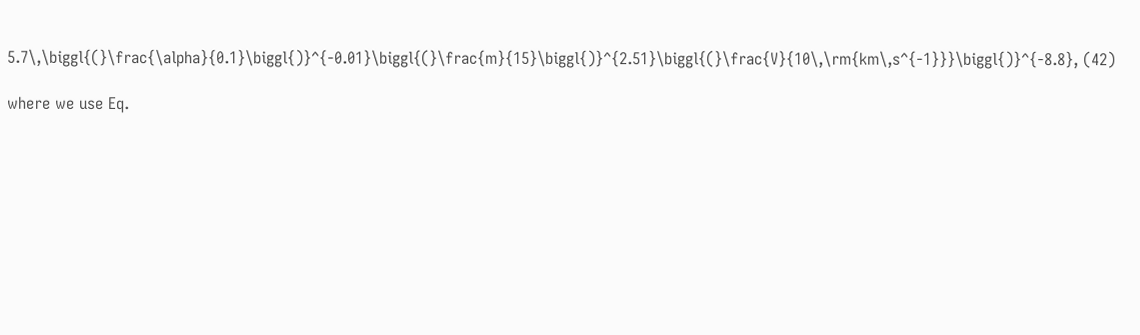5.7\,\biggl{(}\frac{\alpha}{0.1}\biggl{)}^{-0.01}\biggl{(}\frac{m}{15}\biggl{)}^{2.51}\biggl{(}\frac{V}{10\,\rm{km\,s^{-1}}}\biggl{)}^{-8.8}, (42)

where we use Eq.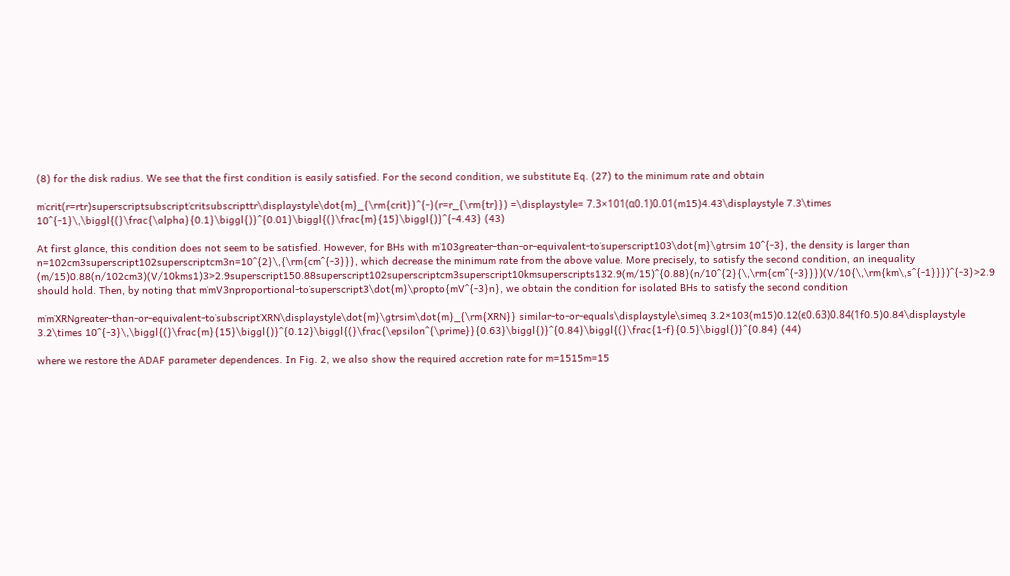(8) for the disk radius. We see that the first condition is easily satisfied. For the second condition, we substitute Eq. (27) to the minimum rate and obtain

m˙crit(r=rtr)superscriptsubscript˙critsubscripttr\displaystyle\dot{m}_{\rm{crit}}^{-}(r=r_{\rm{tr}}) =\displaystyle= 7.3×101(α0.1)0.01(m15)4.43\displaystyle 7.3\times 10^{-1}\,\biggl{(}\frac{\alpha}{0.1}\biggl{)}^{0.01}\biggl{(}\frac{m}{15}\biggl{)}^{-4.43} (43)

At first glance, this condition does not seem to be satisfied. However, for BHs with m˙103greater-than-or-equivalent-to˙superscript103\dot{m}\gtrsim 10^{-3}, the density is larger than n=102cm3superscript102superscriptcm3n=10^{2}\,{\rm{cm^{-3}}}, which decrease the minimum rate from the above value. More precisely, to satisfy the second condition, an inequality (m/15)0.88(n/102cm3)(V/10kms1)3>2.9superscript150.88superscript102superscriptcm3superscript10kmsuperscripts132.9(m/15)^{0.88}(n/10^{2}{\,\rm{cm^{-3}}})(V/10{\,\rm{km\,s^{-1}}})^{-3}>2.9 should hold. Then, by noting that m˙mV3nproportional-to˙superscript3\dot{m}\propto{mV^{-3}n}, we obtain the condition for isolated BHs to satisfy the second condition

m˙m˙XRNgreater-than-or-equivalent-to˙subscript˙XRN\displaystyle\dot{m}\gtrsim\dot{m}_{\rm{XRN}} similar-to-or-equals\displaystyle\simeq 3.2×103(m15)0.12(ϵ0.63)0.84(1f0.5)0.84\displaystyle 3.2\times 10^{-3}\,\biggl{(}\frac{m}{15}\biggl{)}^{0.12}\biggl{(}\frac{\epsilon^{\prime}}{0.63}\biggl{)}^{0.84}\biggl{(}\frac{1-f}{0.5}\biggl{)}^{0.84} (44)

where we restore the ADAF parameter dependences. In Fig. 2, we also show the required accretion rate for m=1515m=15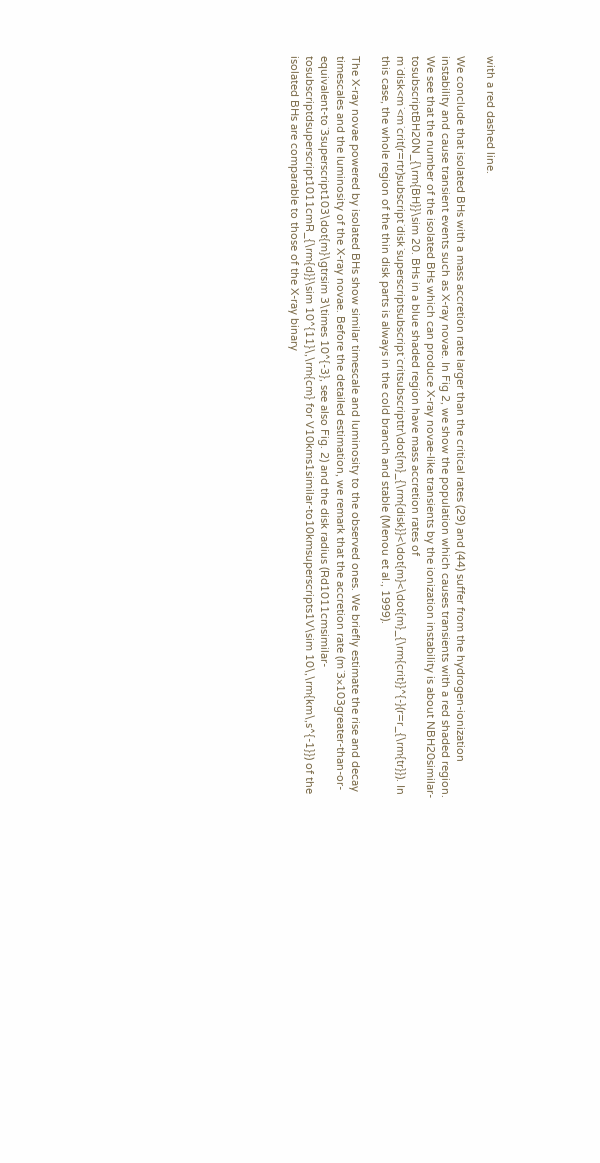with a red dashed line.

We conclude that isolated BHs with a mass accretion rate larger than the critical rates (29) and (44) suffer from the hydrogen-ionization instability and cause transient events such as X-ray novae. In Fig 2, we show the population which causes transients with a red shaded region. We see that the number of the isolated BHs which can produce X-ray novae-like transients by the ionization instability is about NBH20similar-tosubscriptBH20N_{\rm{BH}}\sim 20. BHs in a blue shaded region have mass accretion rates of m˙disk<m˙<m˙crit(r=rtr)subscript˙disk˙superscriptsubscript˙critsubscripttr\dot{m}_{\rm{disk}}<\dot{m}<\dot{m}_{\rm{crit}}^{-}(r=r_{\rm{tr}}). In this case, the whole region of the thin disk parts is always in the cold branch and stable (Menou et al., 1999).

The X-ray novae powered by isolated BHs show similar timescale and luminosity to the observed ones. We briefly estimate the rise and decay timescales and the luminosity of the X-ray novae. Before the detailed estimation, we remark that the accretion rate (m˙3×103greater-than-or-equivalent-to˙3superscript103\dot{m}\gtrsim 3\times 10^{-3}, see also Fig. 2) and the disk radius (Rd1011cmsimilar-tosubscriptdsuperscript1011cmR_{\rm{d}}\sim 10^{11}\,\rm{cm} for V10kms1similar-to10kmsuperscripts1V\sim 10\,\rm{km\,s^{-1}}) of the isolated BHs are comparable to those of the X-ray binary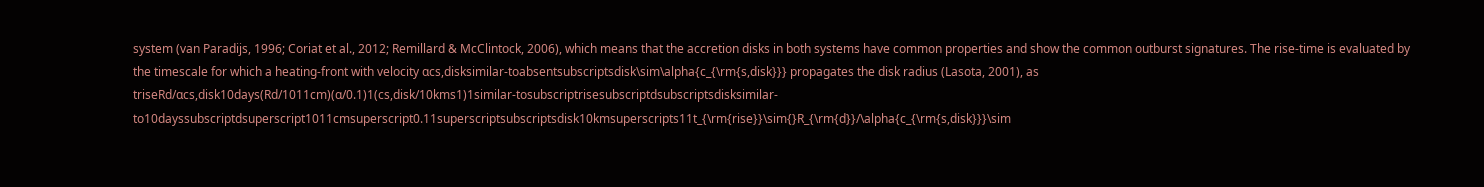system (van Paradijs, 1996; Coriat et al., 2012; Remillard & McClintock, 2006), which means that the accretion disks in both systems have common properties and show the common outburst signatures. The rise-time is evaluated by the timescale for which a heating-front with velocity αcs,disksimilar-toabsentsubscriptsdisk\sim\alpha{c_{\rm{s,disk}}} propagates the disk radius (Lasota, 2001), as triseRd/αcs,disk10days(Rd/1011cm)(α/0.1)1(cs,disk/10kms1)1similar-tosubscriptrisesubscriptdsubscriptsdisksimilar-to10dayssubscriptdsuperscript1011cmsuperscript0.11superscriptsubscriptsdisk10kmsuperscripts11t_{\rm{rise}}\sim{}R_{\rm{d}}/\alpha{c_{\rm{s,disk}}}\sim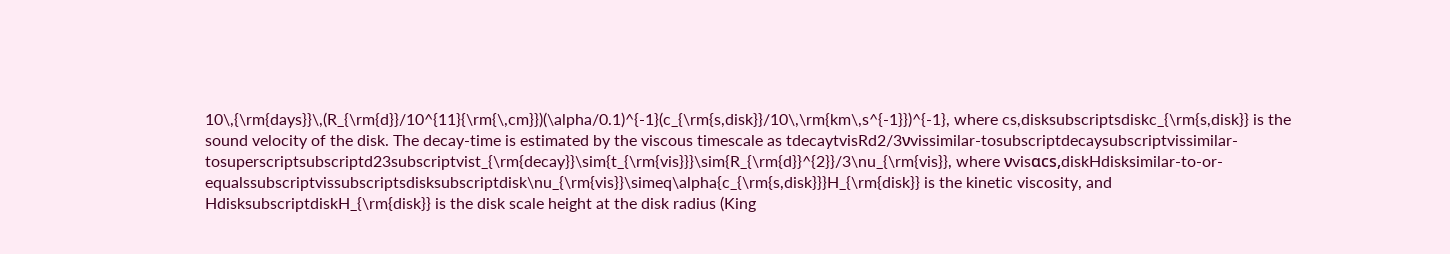10\,{\rm{days}}\,(R_{\rm{d}}/10^{11}{\rm{\,cm}})(\alpha/0.1)^{-1}(c_{\rm{s,disk}}/10\,\rm{km\,s^{-1}})^{-1}, where cs,disksubscriptsdiskc_{\rm{s,disk}} is the sound velocity of the disk. The decay-time is estimated by the viscous timescale as tdecaytvisRd2/3νvissimilar-tosubscriptdecaysubscriptvissimilar-tosuperscriptsubscriptd23subscriptvist_{\rm{decay}}\sim{t_{\rm{vis}}}\sim{R_{\rm{d}}^{2}}/3\nu_{\rm{vis}}, where νvisαcs,diskHdisksimilar-to-or-equalssubscriptvissubscriptsdisksubscriptdisk\nu_{\rm{vis}}\simeq\alpha{c_{\rm{s,disk}}}H_{\rm{disk}} is the kinetic viscosity, and HdisksubscriptdiskH_{\rm{disk}} is the disk scale height at the disk radius (King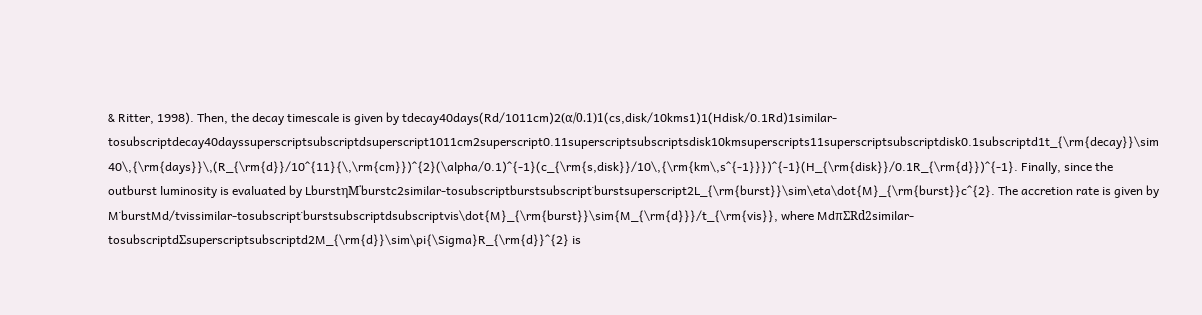& Ritter, 1998). Then, the decay timescale is given by tdecay40days(Rd/1011cm)2(α/0.1)1(cs,disk/10kms1)1(Hdisk/0.1Rd)1similar-tosubscriptdecay40dayssuperscriptsubscriptdsuperscript1011cm2superscript0.11superscriptsubscriptsdisk10kmsuperscripts11superscriptsubscriptdisk0.1subscriptd1t_{\rm{decay}}\sim 40\,{\rm{days}}\,(R_{\rm{d}}/10^{11}{\,\rm{cm}})^{2}(\alpha/0.1)^{-1}(c_{\rm{s,disk}}/10\,{\rm{km\,s^{-1}}})^{-1}(H_{\rm{disk}}/0.1R_{\rm{d}})^{-1}. Finally, since the outburst luminosity is evaluated by LburstηM˙burstc2similar-tosubscriptburstsubscript˙burstsuperscript2L_{\rm{burst}}\sim\eta\dot{M}_{\rm{burst}}c^{2}. The accretion rate is given by M˙burstMd/tvissimilar-tosubscript˙burstsubscriptdsubscriptvis\dot{M}_{\rm{burst}}\sim{M_{\rm{d}}}/t_{\rm{vis}}, where MdπΣRd2similar-tosubscriptdΣsuperscriptsubscriptd2M_{\rm{d}}\sim\pi{\Sigma}R_{\rm{d}}^{2} is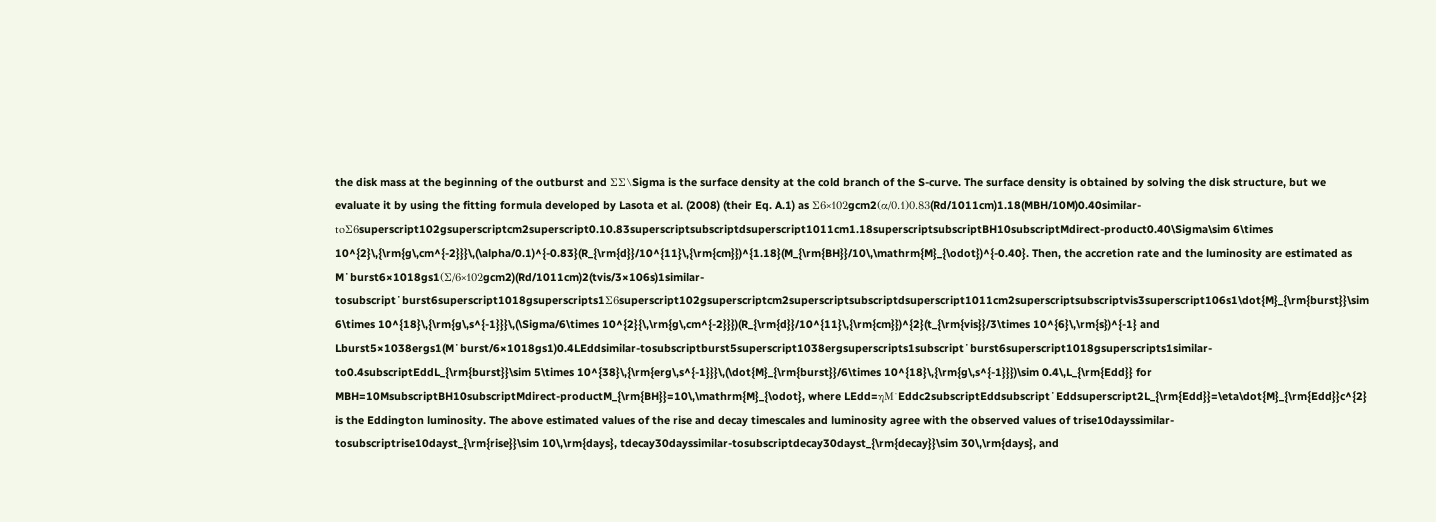the disk mass at the beginning of the outburst and ΣΣ\Sigma is the surface density at the cold branch of the S-curve. The surface density is obtained by solving the disk structure, but we evaluate it by using the fitting formula developed by Lasota et al. (2008) (their Eq. A.1) as Σ6×102gcm2(α/0.1)0.83(Rd/1011cm)1.18(MBH/10M)0.40similar-toΣ6superscript102gsuperscriptcm2superscript0.10.83superscriptsubscriptdsuperscript1011cm1.18superscriptsubscriptBH10subscriptMdirect-product0.40\Sigma\sim 6\times 10^{2}\,{\rm{g\,cm^{-2}}}\,(\alpha/0.1)^{-0.83}(R_{\rm{d}}/10^{11}\,{\rm{cm}})^{1.18}(M_{\rm{BH}}/10\,\mathrm{M}_{\odot})^{-0.40}. Then, the accretion rate and the luminosity are estimated as M˙burst6×1018gs1(Σ/6×102gcm2)(Rd/1011cm)2(tvis/3×106s)1similar-tosubscript˙burst6superscript1018gsuperscripts1Σ6superscript102gsuperscriptcm2superscriptsubscriptdsuperscript1011cm2superscriptsubscriptvis3superscript106s1\dot{M}_{\rm{burst}}\sim 6\times 10^{18}\,{\rm{g\,s^{-1}}}\,(\Sigma/6\times 10^{2}{\,\rm{g\,cm^{-2}}})(R_{\rm{d}}/10^{11}\,{\rm{cm}})^{2}(t_{\rm{vis}}/3\times 10^{6}\,\rm{s})^{-1} and Lburst5×1038ergs1(M˙burst/6×1018gs1)0.4LEddsimilar-tosubscriptburst5superscript1038ergsuperscripts1subscript˙burst6superscript1018gsuperscripts1similar-to0.4subscriptEddL_{\rm{burst}}\sim 5\times 10^{38}\,{\rm{erg\,s^{-1}}}\,(\dot{M}_{\rm{burst}}/6\times 10^{18}\,{\rm{g\,s^{-1}}})\sim 0.4\,L_{\rm{Edd}} for MBH=10MsubscriptBH10subscriptMdirect-productM_{\rm{BH}}=10\,\mathrm{M}_{\odot}, where LEdd=ηM˙Eddc2subscriptEddsubscript˙Eddsuperscript2L_{\rm{Edd}}=\eta\dot{M}_{\rm{Edd}}c^{2} is the Eddington luminosity. The above estimated values of the rise and decay timescales and luminosity agree with the observed values of trise10dayssimilar-tosubscriptrise10dayst_{\rm{rise}}\sim 10\,\rm{days}, tdecay30dayssimilar-tosubscriptdecay30dayst_{\rm{decay}}\sim 30\,\rm{days}, and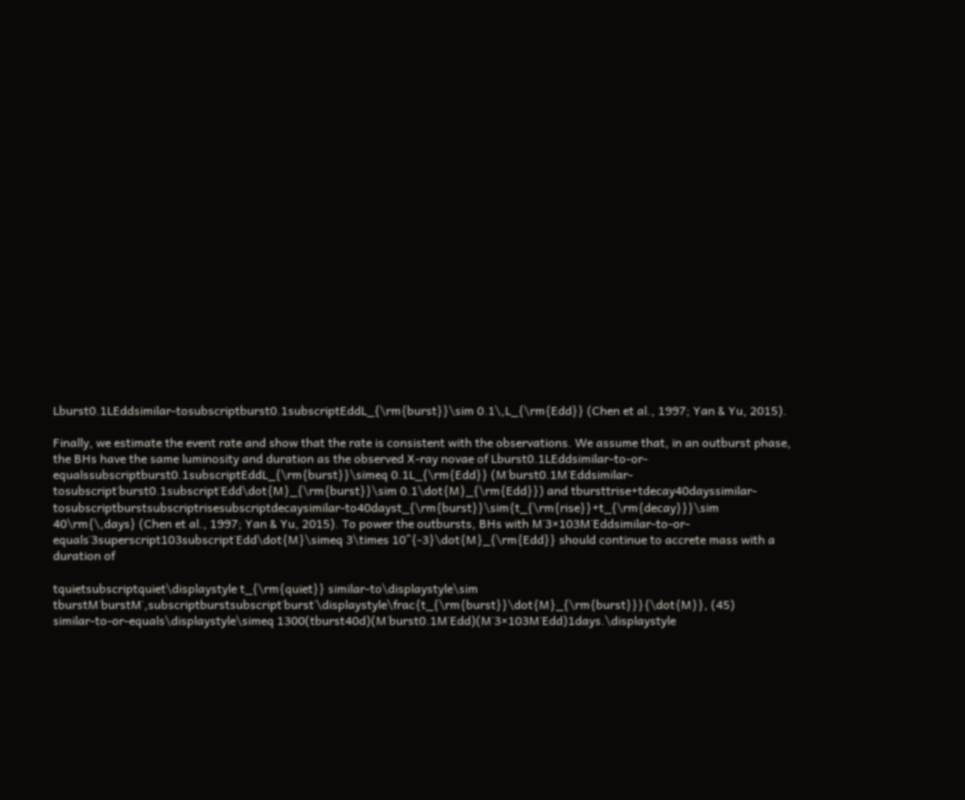Lburst0.1LEddsimilar-tosubscriptburst0.1subscriptEddL_{\rm{burst}}\sim 0.1\,L_{\rm{Edd}} (Chen et al., 1997; Yan & Yu, 2015).

Finally, we estimate the event rate and show that the rate is consistent with the observations. We assume that, in an outburst phase, the BHs have the same luminosity and duration as the observed X-ray novae of Lburst0.1LEddsimilar-to-or-equalssubscriptburst0.1subscriptEddL_{\rm{burst}}\simeq 0.1L_{\rm{Edd}} (M˙burst0.1M˙Eddsimilar-tosubscript˙burst0.1subscript˙Edd\dot{M}_{\rm{burst}}\sim 0.1\dot{M}_{\rm{Edd}}) and tbursttrise+tdecay40dayssimilar-tosubscriptburstsubscriptrisesubscriptdecaysimilar-to40dayst_{\rm{burst}}\sim{t_{\rm{rise}}+t_{\rm{decay}}}\sim 40\rm{\,days} (Chen et al., 1997; Yan & Yu, 2015). To power the outbursts, BHs with M˙3×103M˙Eddsimilar-to-or-equals˙3superscript103subscript˙Edd\dot{M}\simeq 3\times 10^{-3}\dot{M}_{\rm{Edd}} should continue to accrete mass with a duration of

tquietsubscriptquiet\displaystyle t_{\rm{quiet}} similar-to\displaystyle\sim tburstM˙burstM˙,subscriptburstsubscript˙burst˙\displaystyle\frac{t_{\rm{burst}}\dot{M}_{\rm{burst}}}{\dot{M}}, (45)
similar-to-or-equals\displaystyle\simeq 1300(tburst40d)(M˙burst0.1M˙Edd)(M˙3×103M˙Edd)1days.\displaystyle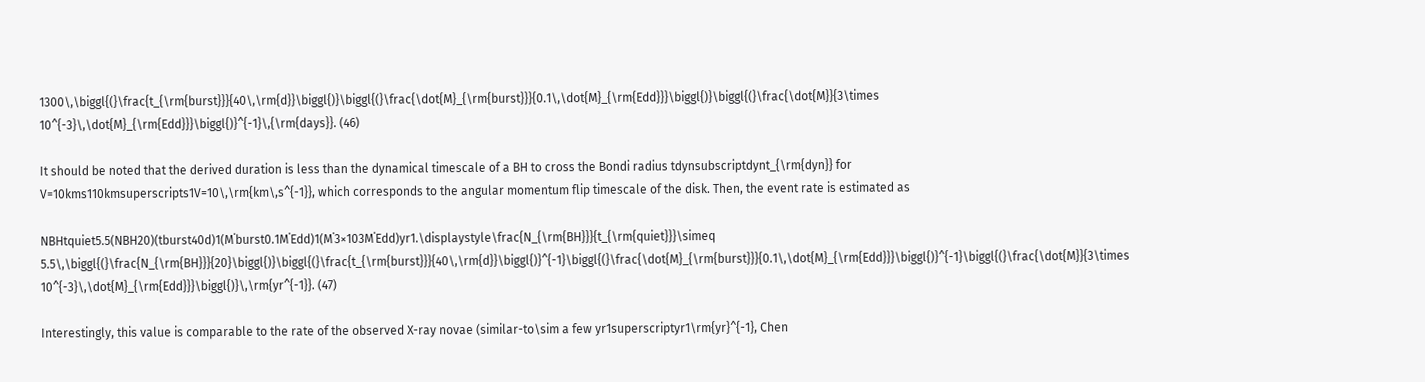1300\,\biggl{(}\frac{t_{\rm{burst}}}{40\,\rm{d}}\biggl{)}\biggl{(}\frac{\dot{M}_{\rm{burst}}}{0.1\,\dot{M}_{\rm{Edd}}}\biggl{)}\biggl{(}\frac{\dot{M}}{3\times 10^{-3}\,\dot{M}_{\rm{Edd}}}\biggl{)}^{-1}\,{\rm{days}}. (46)

It should be noted that the derived duration is less than the dynamical timescale of a BH to cross the Bondi radius tdynsubscriptdynt_{\rm{dyn}} for V=10kms110kmsuperscripts1V=10\,\rm{km\,s^{-1}}, which corresponds to the angular momentum flip timescale of the disk. Then, the event rate is estimated as

NBHtquiet5.5(NBH20)(tburst40d)1(M˙burst0.1M˙Edd)1(M˙3×103M˙Edd)yr1.\displaystyle\frac{N_{\rm{BH}}}{t_{\rm{quiet}}}\simeq 5.5\,\biggl{(}\frac{N_{\rm{BH}}}{20}\biggl{)}\biggl{(}\frac{t_{\rm{burst}}}{40\,\rm{d}}\biggl{)}^{-1}\biggl{(}\frac{\dot{M}_{\rm{burst}}}{0.1\,\dot{M}_{\rm{Edd}}}\biggl{)}^{-1}\biggl{(}\frac{\dot{M}}{3\times 10^{-3}\,\dot{M}_{\rm{Edd}}}\biggl{)}\,\rm{yr^{-1}}. (47)

Interestingly, this value is comparable to the rate of the observed X-ray novae (similar-to\sim a few yr1superscriptyr1\rm{yr}^{-1}, Chen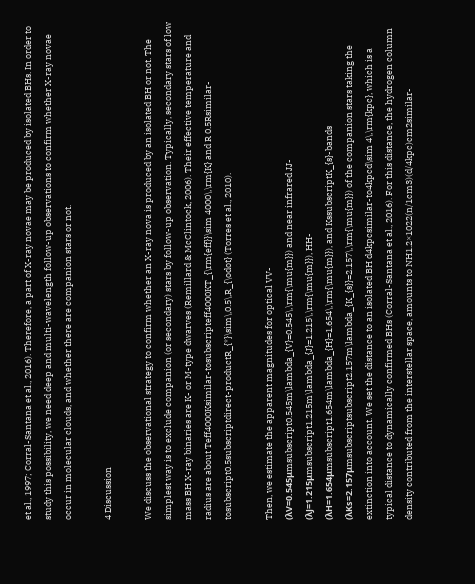et al., 1997; Corral-Santana et al., 2016). Therefore, a part of X-ray novae may be produced by isolated BHs. In order to study this possibility, we need deep and multi-wavelength follow-up observations to confirm whether X-ray novae occur in molecular clouds, and whether there are companion stars or not.

4 Discussion

We discuss the observational strategy to confirm whether an X-ray nova is produced by an isolated BH or not. The simplest way is to exclude companion (or secondary) stars by follow-up observation. Typically, secondary stars of low mass BH X-ray binaries are K- or M-type dwarves (Remillard & McClintock, 2006). Their effective temperature and radius are about Teff4000Ksimilar-tosubscripteff4000KT_{\rm{eff}}\sim 4000\,\rm{K} and R 0.5Rsimilar-tosubscript0.5subscriptdirect-productR_{*}\sim\,0.5\,R_{\odot} (Torres et al., 2010).

Then, we estimate the apparent magnitudes for optical VV- (λV=0.545μmsubscript0.545m\lambda_{V}=0.545\,\rm{\mu{m}}) and near infrared JJ- (λJ=1.215μmsubscript1.215m\lambda_{J}=1.215\,\rm{\mu{m}}), HH- (λH=1.654μmsubscript1.654m\lambda_{H}=1.654\,\rm{\mu{m}}), and KssubscriptK_{s}-bands (λKs=2.157μmsubscriptsubscript2.157m\lambda_{K_{s}}=2.157\,\rm{\mu{m}}) of the companion stars taking the extinction into account. We set the distance to an isolated BH d4kpcsimilar-to4kpcd\sim 4\,\rm{kpc}, which is a typical distance to dynamically confirmed BHs (Corral-Santana et al., 2016). For this distance, the hydrogen column density contributed from the interstellar space, amounts to NH1.2×1022(n/1cm3)(d/4kpc)cm2similar-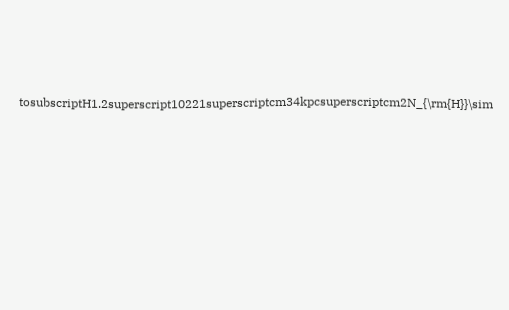tosubscriptH1.2superscript10221superscriptcm34kpcsuperscriptcm2N_{\rm{H}}\sim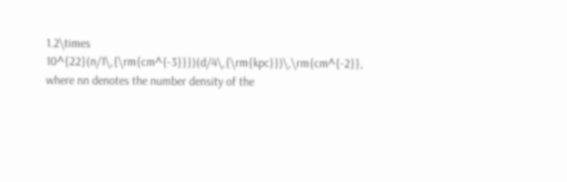1.2\times 10^{22}(n/1\,{\rm{cm^{-3}}})(d/4\,{\rm{kpc}})\,\rm{cm^{-2}}, where nn denotes the number density of the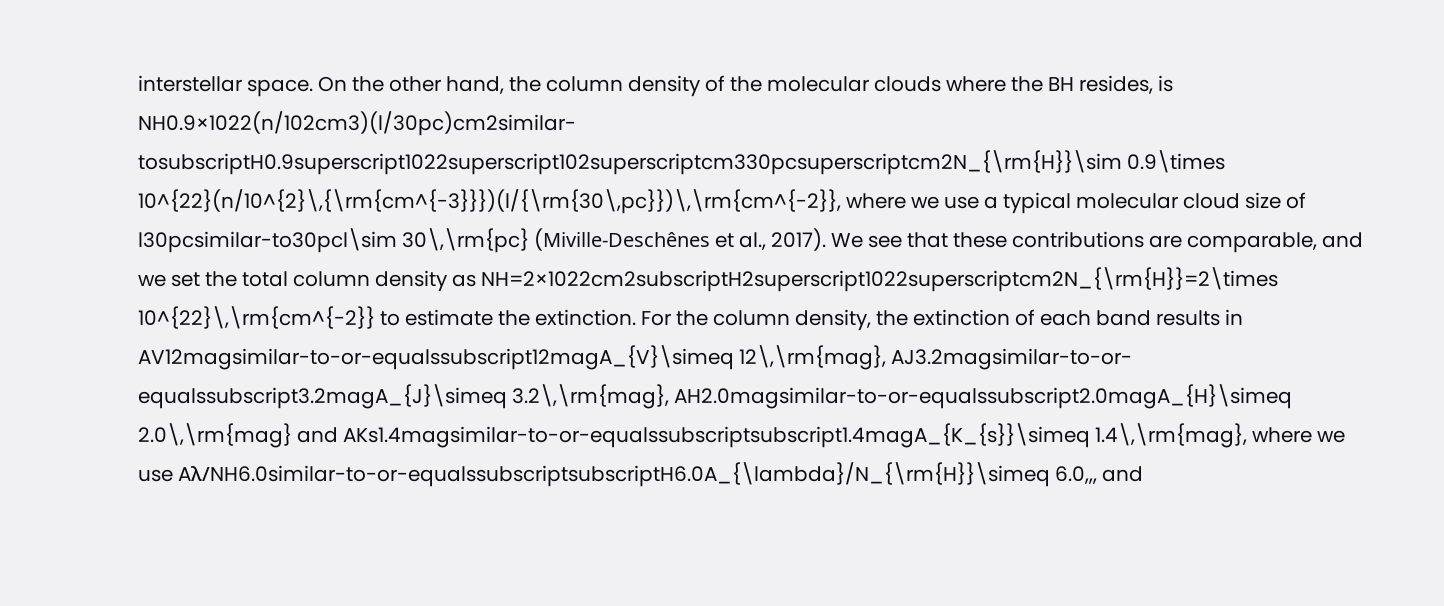interstellar space. On the other hand, the column density of the molecular clouds where the BH resides, is NH0.9×1022(n/102cm3)(l/30pc)cm2similar-tosubscriptH0.9superscript1022superscript102superscriptcm330pcsuperscriptcm2N_{\rm{H}}\sim 0.9\times 10^{22}(n/10^{2}\,{\rm{cm^{-3}}})(l/{\rm{30\,pc}})\,\rm{cm^{-2}}, where we use a typical molecular cloud size of l30pcsimilar-to30pcl\sim 30\,\rm{pc} (Miville-Deschênes et al., 2017). We see that these contributions are comparable, and we set the total column density as NH=2×1022cm2subscriptH2superscript1022superscriptcm2N_{\rm{H}}=2\times 10^{22}\,\rm{cm^{-2}} to estimate the extinction. For the column density, the extinction of each band results in AV12magsimilar-to-or-equalssubscript12magA_{V}\simeq 12\,\rm{mag}, AJ3.2magsimilar-to-or-equalssubscript3.2magA_{J}\simeq 3.2\,\rm{mag}, AH2.0magsimilar-to-or-equalssubscript2.0magA_{H}\simeq 2.0\,\rm{mag} and AKs1.4magsimilar-to-or-equalssubscriptsubscript1.4magA_{K_{s}}\simeq 1.4\,\rm{mag}, where we use Aλ/NH6.0similar-to-or-equalssubscriptsubscriptH6.0A_{\lambda}/N_{\rm{H}}\simeq 6.0,,, and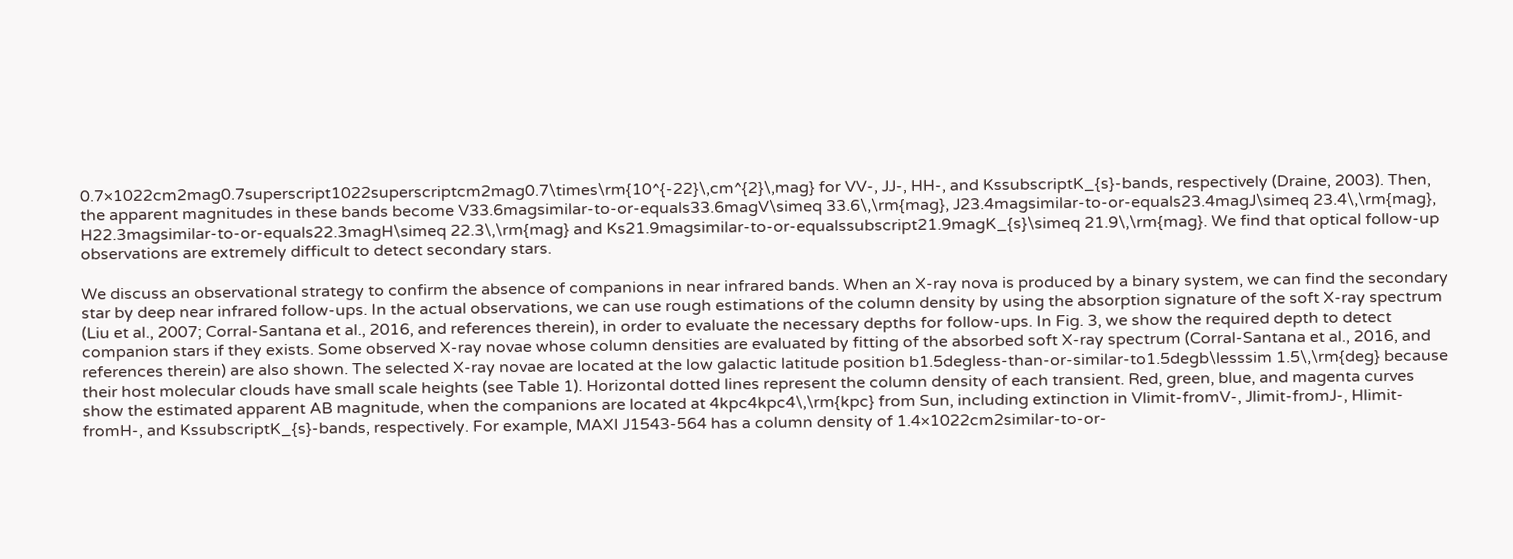0.7×1022cm2mag0.7superscript1022superscriptcm2mag0.7\times\rm{10^{-22}\,cm^{2}\,mag} for VV-, JJ-, HH-, and KssubscriptK_{s}-bands, respectively (Draine, 2003). Then, the apparent magnitudes in these bands become V33.6magsimilar-to-or-equals33.6magV\simeq 33.6\,\rm{mag}, J23.4magsimilar-to-or-equals23.4magJ\simeq 23.4\,\rm{mag}, H22.3magsimilar-to-or-equals22.3magH\simeq 22.3\,\rm{mag} and Ks21.9magsimilar-to-or-equalssubscript21.9magK_{s}\simeq 21.9\,\rm{mag}. We find that optical follow-up observations are extremely difficult to detect secondary stars.

We discuss an observational strategy to confirm the absence of companions in near infrared bands. When an X-ray nova is produced by a binary system, we can find the secondary star by deep near infrared follow-ups. In the actual observations, we can use rough estimations of the column density by using the absorption signature of the soft X-ray spectrum (Liu et al., 2007; Corral-Santana et al., 2016, and references therein), in order to evaluate the necessary depths for follow-ups. In Fig. 3, we show the required depth to detect companion stars if they exists. Some observed X-ray novae whose column densities are evaluated by fitting of the absorbed soft X-ray spectrum (Corral-Santana et al., 2016, and references therein) are also shown. The selected X-ray novae are located at the low galactic latitude position b1.5degless-than-or-similar-to1.5degb\lesssim 1.5\,\rm{deg} because their host molecular clouds have small scale heights (see Table 1). Horizontal dotted lines represent the column density of each transient. Red, green, blue, and magenta curves show the estimated apparent AB magnitude, when the companions are located at 4kpc4kpc4\,\rm{kpc} from Sun, including extinction in Vlimit-fromV-, Jlimit-fromJ-, Hlimit-fromH-, and KssubscriptK_{s}-bands, respectively. For example, MAXI J1543-564 has a column density of 1.4×1022cm2similar-to-or-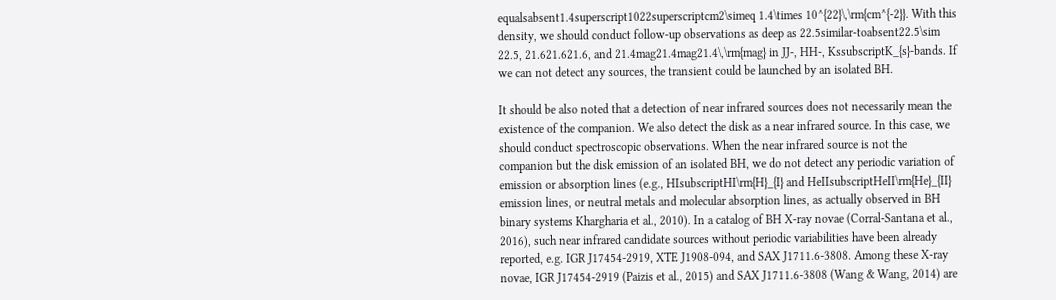equalsabsent1.4superscript1022superscriptcm2\simeq 1.4\times 10^{22}\,\rm{cm^{-2}}. With this density, we should conduct follow-up observations as deep as 22.5similar-toabsent22.5\sim 22.5, 21.621.621.6, and 21.4mag21.4mag21.4\,\rm{mag} in JJ-, HH-, KssubscriptK_{s}-bands. If we can not detect any sources, the transient could be launched by an isolated BH.

It should be also noted that a detection of near infrared sources does not necessarily mean the existence of the companion. We also detect the disk as a near infrared source. In this case, we should conduct spectroscopic observations. When the near infrared source is not the companion but the disk emission of an isolated BH, we do not detect any periodic variation of emission or absorption lines (e.g., HIsubscriptHI\rm{H}_{I} and HeIIsubscriptHeII\rm{He}_{II} emission lines, or neutral metals and molecular absorption lines, as actually observed in BH binary systems Khargharia et al., 2010). In a catalog of BH X-ray novae (Corral-Santana et al., 2016), such near infrared candidate sources without periodic variabilities have been already reported, e.g. IGR J17454-2919, XTE J1908-094, and SAX J1711.6-3808. Among these X-ray novae, IGR J17454-2919 (Paizis et al., 2015) and SAX J1711.6-3808 (Wang & Wang, 2014) are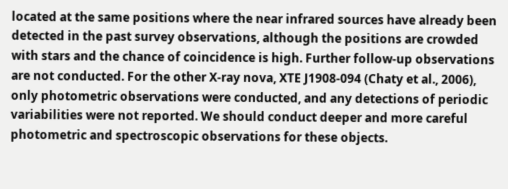located at the same positions where the near infrared sources have already been detected in the past survey observations, although the positions are crowded with stars and the chance of coincidence is high. Further follow-up observations are not conducted. For the other X-ray nova, XTE J1908-094 (Chaty et al., 2006), only photometric observations were conducted, and any detections of periodic variabilities were not reported. We should conduct deeper and more careful photometric and spectroscopic observations for these objects.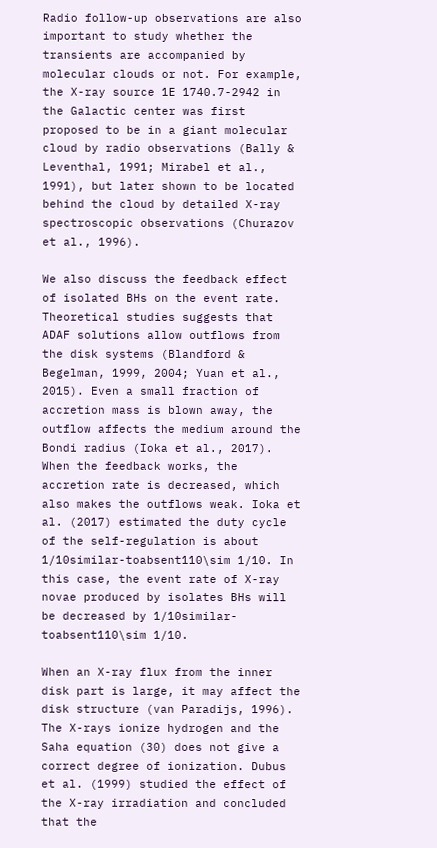Radio follow-up observations are also important to study whether the transients are accompanied by molecular clouds or not. For example, the X-ray source 1E 1740.7-2942 in the Galactic center was first proposed to be in a giant molecular cloud by radio observations (Bally & Leventhal, 1991; Mirabel et al., 1991), but later shown to be located behind the cloud by detailed X-ray spectroscopic observations (Churazov et al., 1996).

We also discuss the feedback effect of isolated BHs on the event rate. Theoretical studies suggests that ADAF solutions allow outflows from the disk systems (Blandford & Begelman, 1999, 2004; Yuan et al., 2015). Even a small fraction of accretion mass is blown away, the outflow affects the medium around the Bondi radius (Ioka et al., 2017). When the feedback works, the accretion rate is decreased, which also makes the outflows weak. Ioka et al. (2017) estimated the duty cycle of the self-regulation is about 1/10similar-toabsent110\sim 1/10. In this case, the event rate of X-ray novae produced by isolates BHs will be decreased by 1/10similar-toabsent110\sim 1/10.

When an X-ray flux from the inner disk part is large, it may affect the disk structure (van Paradijs, 1996). The X-rays ionize hydrogen and the Saha equation (30) does not give a correct degree of ionization. Dubus et al. (1999) studied the effect of the X-ray irradiation and concluded that the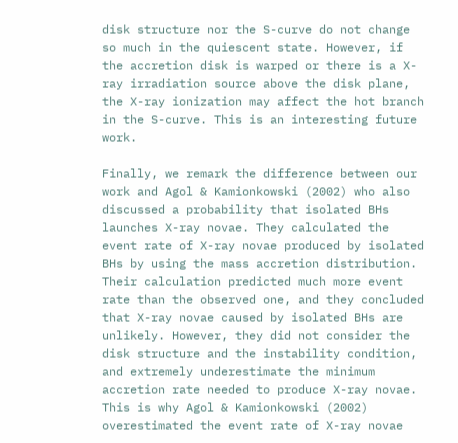disk structure nor the S-curve do not change so much in the quiescent state. However, if the accretion disk is warped or there is a X-ray irradiation source above the disk plane, the X-ray ionization may affect the hot branch in the S-curve. This is an interesting future work.

Finally, we remark the difference between our work and Agol & Kamionkowski (2002) who also discussed a probability that isolated BHs launches X-ray novae. They calculated the event rate of X-ray novae produced by isolated BHs by using the mass accretion distribution. Their calculation predicted much more event rate than the observed one, and they concluded that X-ray novae caused by isolated BHs are unlikely. However, they did not consider the disk structure and the instability condition, and extremely underestimate the minimum accretion rate needed to produce X-ray novae. This is why Agol & Kamionkowski (2002) overestimated the event rate of X-ray novae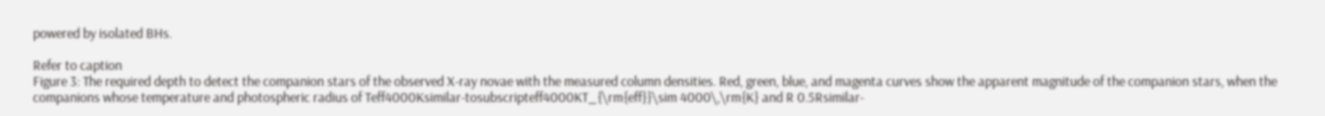powered by isolated BHs.

Refer to caption
Figure 3: The required depth to detect the companion stars of the observed X-ray novae with the measured column densities. Red, green, blue, and magenta curves show the apparent magnitude of the companion stars, when the companions whose temperature and photospheric radius of Teff4000Ksimilar-tosubscripteff4000KT_{\rm{eff}}\sim 4000\,\rm{K} and R 0.5Rsimilar-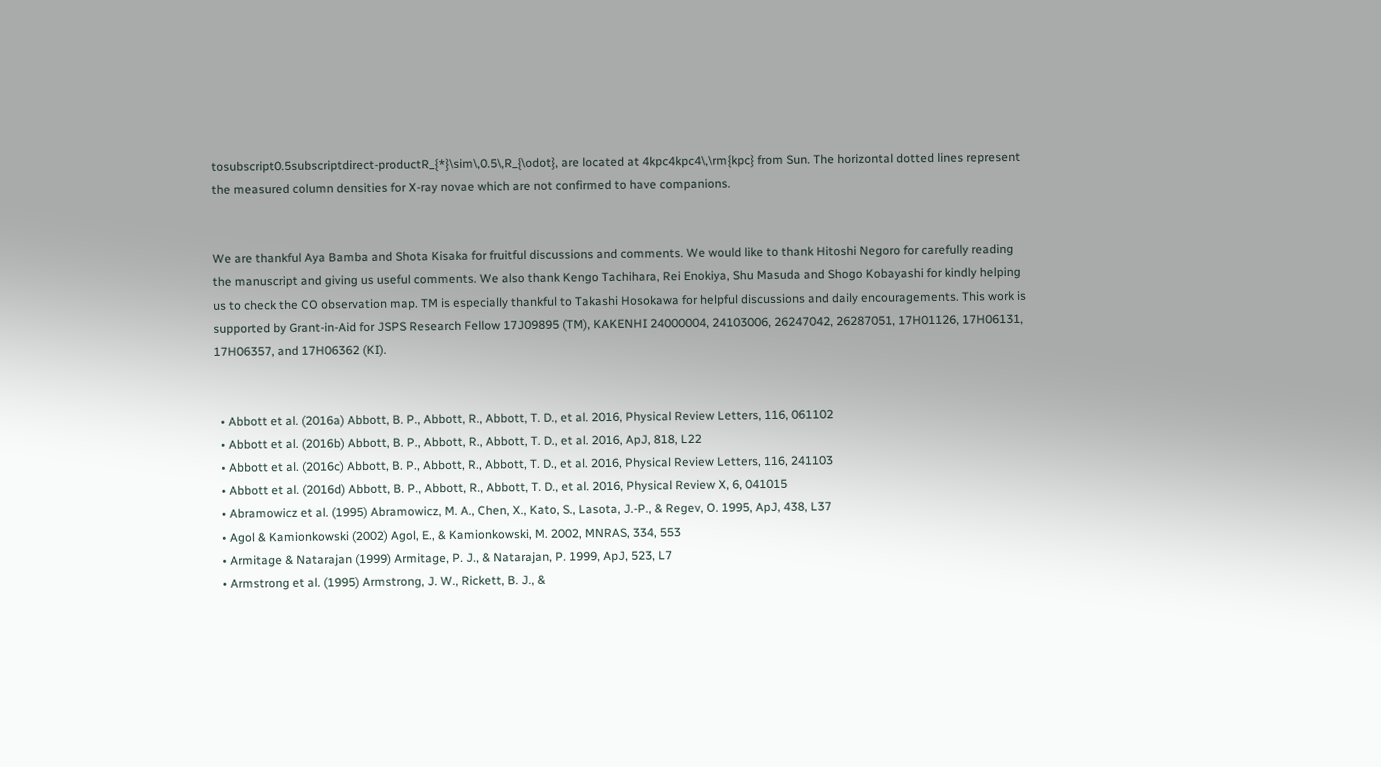tosubscript0.5subscriptdirect-productR_{*}\sim\,0.5\,R_{\odot}, are located at 4kpc4kpc4\,\rm{kpc} from Sun. The horizontal dotted lines represent the measured column densities for X-ray novae which are not confirmed to have companions.


We are thankful Aya Bamba and Shota Kisaka for fruitful discussions and comments. We would like to thank Hitoshi Negoro for carefully reading the manuscript and giving us useful comments. We also thank Kengo Tachihara, Rei Enokiya, Shu Masuda and Shogo Kobayashi for kindly helping us to check the CO observation map. TM is especially thankful to Takashi Hosokawa for helpful discussions and daily encouragements. This work is supported by Grant-in-Aid for JSPS Research Fellow 17J09895 (TM), KAKENHI 24000004, 24103006, 26247042, 26287051, 17H01126, 17H06131, 17H06357, and 17H06362 (KI).


  • Abbott et al. (2016a) Abbott, B. P., Abbott, R., Abbott, T. D., et al. 2016, Physical Review Letters, 116, 061102
  • Abbott et al. (2016b) Abbott, B. P., Abbott, R., Abbott, T. D., et al. 2016, ApJ, 818, L22
  • Abbott et al. (2016c) Abbott, B. P., Abbott, R., Abbott, T. D., et al. 2016, Physical Review Letters, 116, 241103
  • Abbott et al. (2016d) Abbott, B. P., Abbott, R., Abbott, T. D., et al. 2016, Physical Review X, 6, 041015
  • Abramowicz et al. (1995) Abramowicz, M. A., Chen, X., Kato, S., Lasota, J.-P., & Regev, O. 1995, ApJ, 438, L37
  • Agol & Kamionkowski (2002) Agol, E., & Kamionkowski, M. 2002, MNRAS, 334, 553
  • Armitage & Natarajan (1999) Armitage, P. J., & Natarajan, P. 1999, ApJ, 523, L7
  • Armstrong et al. (1995) Armstrong, J. W., Rickett, B. J., &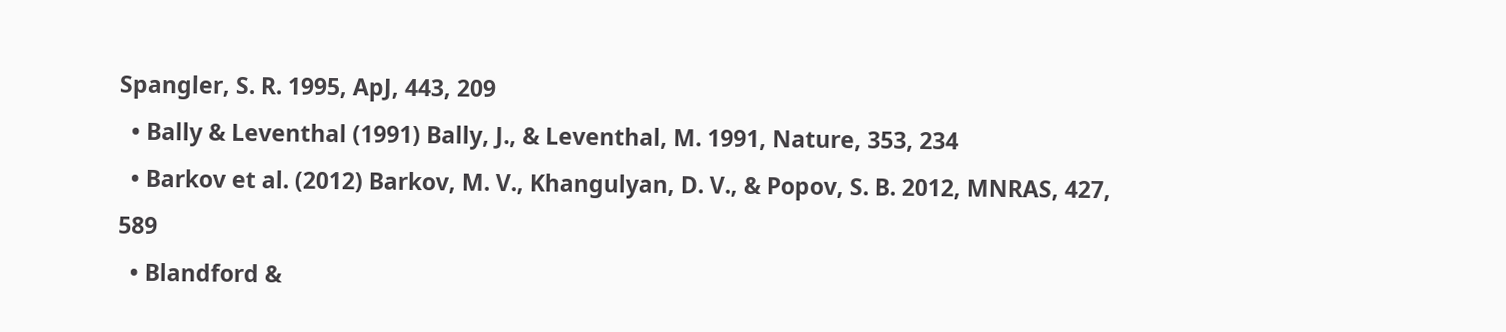Spangler, S. R. 1995, ApJ, 443, 209
  • Bally & Leventhal (1991) Bally, J., & Leventhal, M. 1991, Nature, 353, 234
  • Barkov et al. (2012) Barkov, M. V., Khangulyan, D. V., & Popov, S. B. 2012, MNRAS, 427, 589
  • Blandford &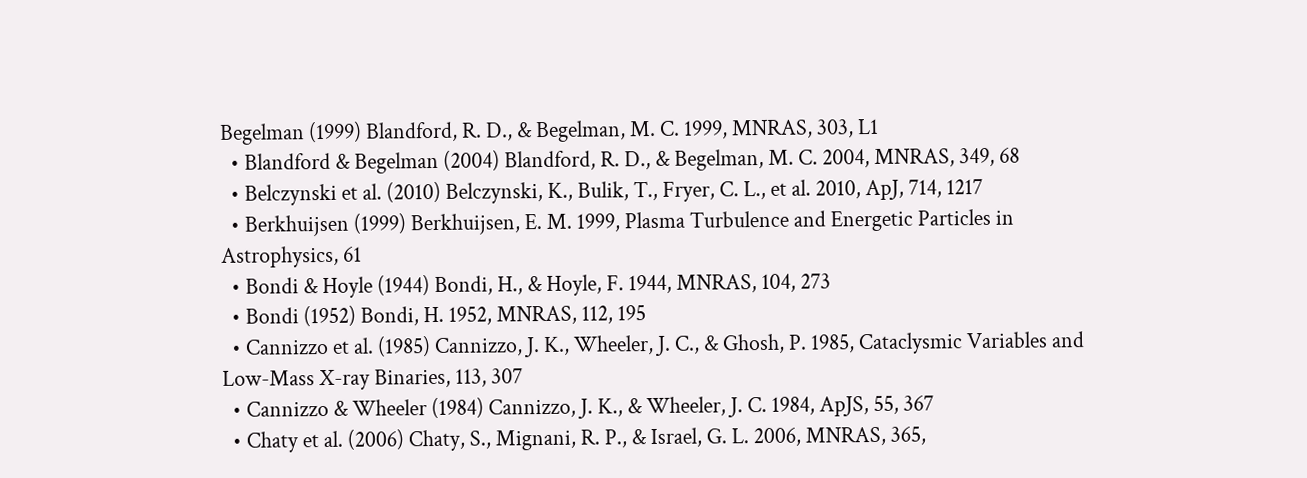Begelman (1999) Blandford, R. D., & Begelman, M. C. 1999, MNRAS, 303, L1
  • Blandford & Begelman (2004) Blandford, R. D., & Begelman, M. C. 2004, MNRAS, 349, 68
  • Belczynski et al. (2010) Belczynski, K., Bulik, T., Fryer, C. L., et al. 2010, ApJ, 714, 1217
  • Berkhuijsen (1999) Berkhuijsen, E. M. 1999, Plasma Turbulence and Energetic Particles in Astrophysics, 61
  • Bondi & Hoyle (1944) Bondi, H., & Hoyle, F. 1944, MNRAS, 104, 273
  • Bondi (1952) Bondi, H. 1952, MNRAS, 112, 195
  • Cannizzo et al. (1985) Cannizzo, J. K., Wheeler, J. C., & Ghosh, P. 1985, Cataclysmic Variables and Low-Mass X-ray Binaries, 113, 307
  • Cannizzo & Wheeler (1984) Cannizzo, J. K., & Wheeler, J. C. 1984, ApJS, 55, 367
  • Chaty et al. (2006) Chaty, S., Mignani, R. P., & Israel, G. L. 2006, MNRAS, 365,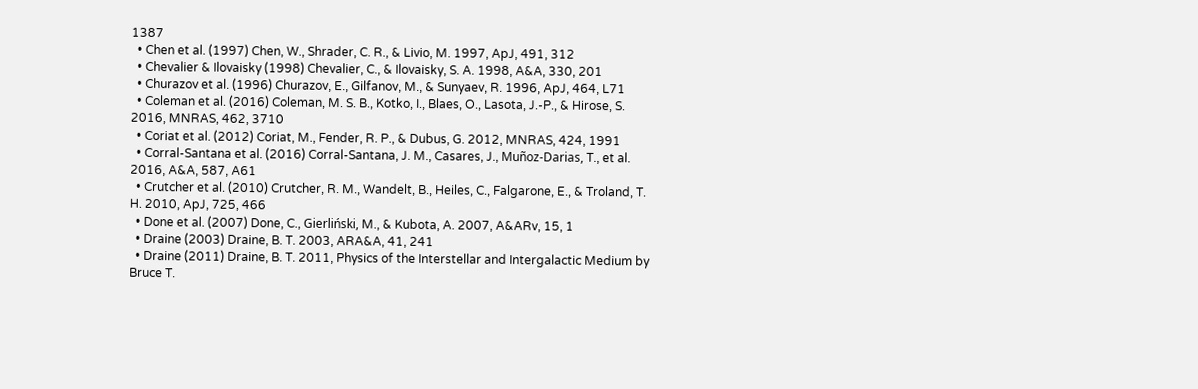1387
  • Chen et al. (1997) Chen, W., Shrader, C. R., & Livio, M. 1997, ApJ, 491, 312
  • Chevalier & Ilovaisky (1998) Chevalier, C., & Ilovaisky, S. A. 1998, A&A, 330, 201
  • Churazov et al. (1996) Churazov, E., Gilfanov, M., & Sunyaev, R. 1996, ApJ, 464, L71
  • Coleman et al. (2016) Coleman, M. S. B., Kotko, I., Blaes, O., Lasota, J.-P., & Hirose, S. 2016, MNRAS, 462, 3710
  • Coriat et al. (2012) Coriat, M., Fender, R. P., & Dubus, G. 2012, MNRAS, 424, 1991
  • Corral-Santana et al. (2016) Corral-Santana, J. M., Casares, J., Muñoz-Darias, T., et al. 2016, A&A, 587, A61
  • Crutcher et al. (2010) Crutcher, R. M., Wandelt, B., Heiles, C., Falgarone, E., & Troland, T. H. 2010, ApJ, 725, 466
  • Done et al. (2007) Done, C., Gierliński, M., & Kubota, A. 2007, A&ARv, 15, 1
  • Draine (2003) Draine, B. T. 2003, ARA&A, 41, 241
  • Draine (2011) Draine, B. T. 2011, Physics of the Interstellar and Intergalactic Medium by Bruce T.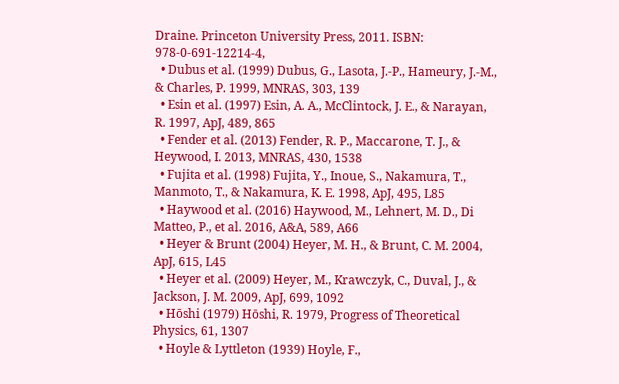Draine. Princeton University Press, 2011. ISBN: 978-0-691-12214-4,
  • Dubus et al. (1999) Dubus, G., Lasota, J.-P., Hameury, J.-M., & Charles, P. 1999, MNRAS, 303, 139
  • Esin et al. (1997) Esin, A. A., McClintock, J. E., & Narayan, R. 1997, ApJ, 489, 865
  • Fender et al. (2013) Fender, R. P., Maccarone, T. J., & Heywood, I. 2013, MNRAS, 430, 1538
  • Fujita et al. (1998) Fujita, Y., Inoue, S., Nakamura, T., Manmoto, T., & Nakamura, K. E. 1998, ApJ, 495, L85
  • Haywood et al. (2016) Haywood, M., Lehnert, M. D., Di Matteo, P., et al. 2016, A&A, 589, A66
  • Heyer & Brunt (2004) Heyer, M. H., & Brunt, C. M. 2004, ApJ, 615, L45
  • Heyer et al. (2009) Heyer, M., Krawczyk, C., Duval, J., & Jackson, J. M. 2009, ApJ, 699, 1092
  • Hōshi (1979) Hōshi, R. 1979, Progress of Theoretical Physics, 61, 1307
  • Hoyle & Lyttleton (1939) Hoyle, F.,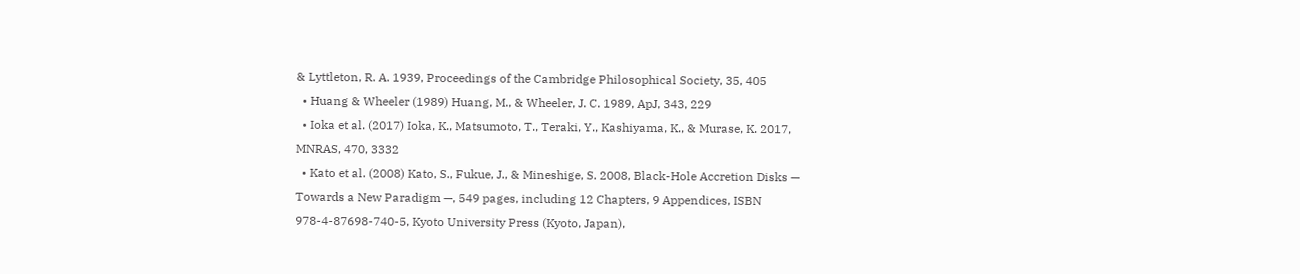& Lyttleton, R. A. 1939, Proceedings of the Cambridge Philosophical Society, 35, 405
  • Huang & Wheeler (1989) Huang, M., & Wheeler, J. C. 1989, ApJ, 343, 229
  • Ioka et al. (2017) Ioka, K., Matsumoto, T., Teraki, Y., Kashiyama, K., & Murase, K. 2017, MNRAS, 470, 3332
  • Kato et al. (2008) Kato, S., Fukue, J., & Mineshige, S. 2008, Black-Hole Accretion Disks — Towards a New Paradigm —, 549 pages, including 12 Chapters, 9 Appendices, ISBN 978-4-87698-740-5, Kyoto University Press (Kyoto, Japan),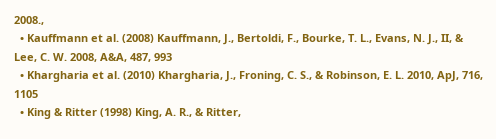2008.,
  • Kauffmann et al. (2008) Kauffmann, J., Bertoldi, F., Bourke, T. L., Evans, N. J., II, & Lee, C. W. 2008, A&A, 487, 993
  • Khargharia et al. (2010) Khargharia, J., Froning, C. S., & Robinson, E. L. 2010, ApJ, 716, 1105
  • King & Ritter (1998) King, A. R., & Ritter,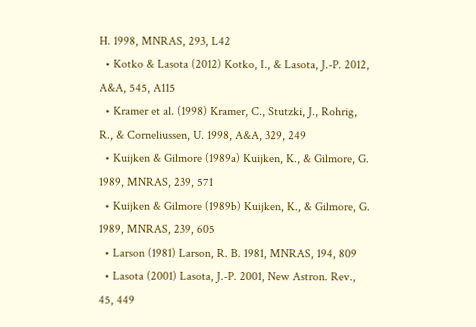H. 1998, MNRAS, 293, L42
  • Kotko & Lasota (2012) Kotko, I., & Lasota, J.-P. 2012, A&A, 545, A115
  • Kramer et al. (1998) Kramer, C., Stutzki, J., Rohrig, R., & Corneliussen, U. 1998, A&A, 329, 249
  • Kuijken & Gilmore (1989a) Kuijken, K., & Gilmore, G. 1989, MNRAS, 239, 571
  • Kuijken & Gilmore (1989b) Kuijken, K., & Gilmore, G. 1989, MNRAS, 239, 605
  • Larson (1981) Larson, R. B. 1981, MNRAS, 194, 809
  • Lasota (2001) Lasota, J.-P. 2001, New Astron. Rev., 45, 449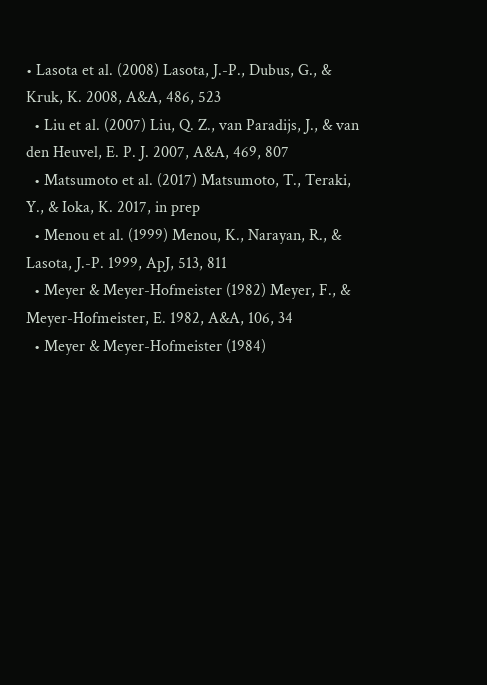• Lasota et al. (2008) Lasota, J.-P., Dubus, G., & Kruk, K. 2008, A&A, 486, 523
  • Liu et al. (2007) Liu, Q. Z., van Paradijs, J., & van den Heuvel, E. P. J. 2007, A&A, 469, 807
  • Matsumoto et al. (2017) Matsumoto, T., Teraki, Y., & Ioka, K. 2017, in prep
  • Menou et al. (1999) Menou, K., Narayan, R., & Lasota, J.-P. 1999, ApJ, 513, 811
  • Meyer & Meyer-Hofmeister (1982) Meyer, F., & Meyer-Hofmeister, E. 1982, A&A, 106, 34
  • Meyer & Meyer-Hofmeister (1984)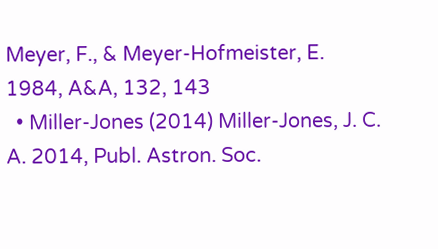Meyer, F., & Meyer-Hofmeister, E. 1984, A&A, 132, 143
  • Miller-Jones (2014) Miller-Jones, J. C. A. 2014, Publ. Astron. Soc.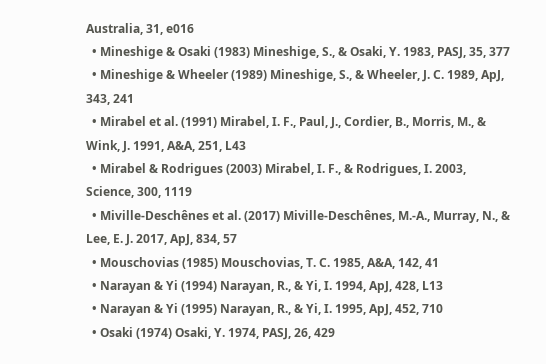Australia, 31, e016
  • Mineshige & Osaki (1983) Mineshige, S., & Osaki, Y. 1983, PASJ, 35, 377
  • Mineshige & Wheeler (1989) Mineshige, S., & Wheeler, J. C. 1989, ApJ, 343, 241
  • Mirabel et al. (1991) Mirabel, I. F., Paul, J., Cordier, B., Morris, M., & Wink, J. 1991, A&A, 251, L43
  • Mirabel & Rodrigues (2003) Mirabel, I. F., & Rodrigues, I. 2003, Science, 300, 1119
  • Miville-Deschênes et al. (2017) Miville-Deschênes, M.-A., Murray, N., & Lee, E. J. 2017, ApJ, 834, 57
  • Mouschovias (1985) Mouschovias, T. C. 1985, A&A, 142, 41
  • Narayan & Yi (1994) Narayan, R., & Yi, I. 1994, ApJ, 428, L13
  • Narayan & Yi (1995) Narayan, R., & Yi, I. 1995, ApJ, 452, 710
  • Osaki (1974) Osaki, Y. 1974, PASJ, 26, 429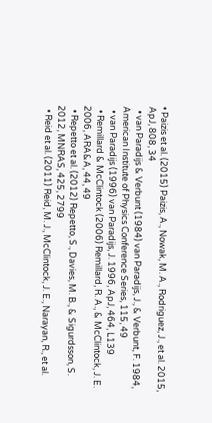• Paizis et al. (2015) Paizis, A., Nowak, M. A., Rodriguez, J., et al. 2015, ApJ, 808, 34
  • van Paradijs & Verbunt (1984) van Paradijs, J., & Verbunt, F. 1984, American Institute of Physics Conference Series, 115, 49
  • van Paradijs (1996) van Paradijs, J. 1996, ApJ, 464, L139
  • Remillard & McClintock (2006) Remillard, R. A., & McClintock, J. E. 2006, ARA&A, 44, 49
  • Repetto et al. (2012) Repetto, S., Davies, M. B., & Sigurdsson, S. 2012, MNRAS, 425, 2799
  • Reid et al. (2011) Reid, M. J., McClintock, J. E., Narayan, R., et al.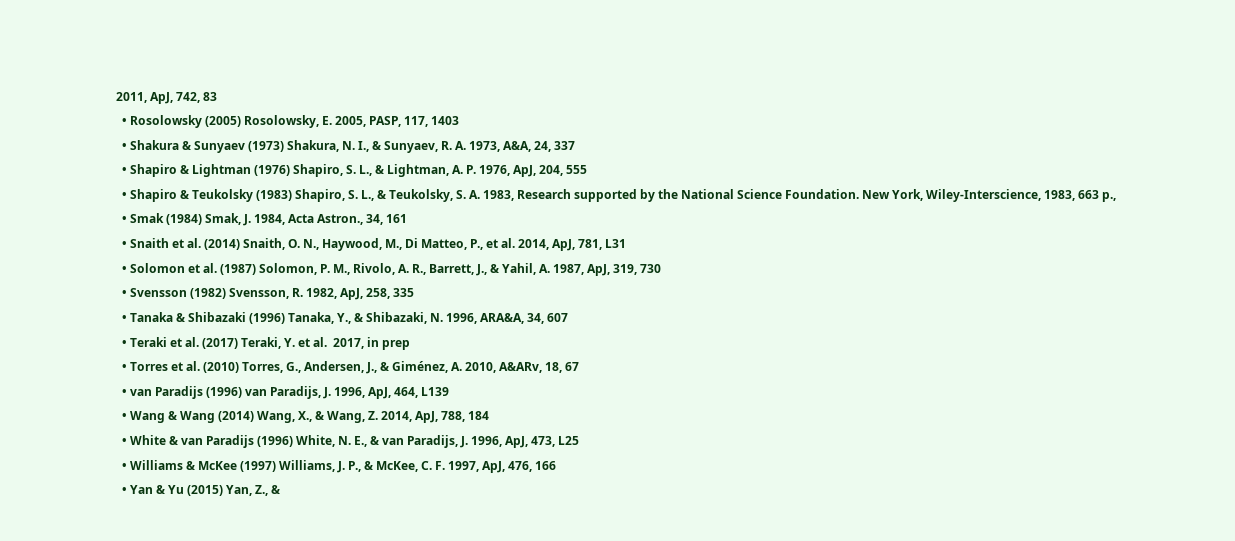2011, ApJ, 742, 83
  • Rosolowsky (2005) Rosolowsky, E. 2005, PASP, 117, 1403
  • Shakura & Sunyaev (1973) Shakura, N. I., & Sunyaev, R. A. 1973, A&A, 24, 337
  • Shapiro & Lightman (1976) Shapiro, S. L., & Lightman, A. P. 1976, ApJ, 204, 555
  • Shapiro & Teukolsky (1983) Shapiro, S. L., & Teukolsky, S. A. 1983, Research supported by the National Science Foundation. New York, Wiley-Interscience, 1983, 663 p.,
  • Smak (1984) Smak, J. 1984, Acta Astron., 34, 161
  • Snaith et al. (2014) Snaith, O. N., Haywood, M., Di Matteo, P., et al. 2014, ApJ, 781, L31
  • Solomon et al. (1987) Solomon, P. M., Rivolo, A. R., Barrett, J., & Yahil, A. 1987, ApJ, 319, 730
  • Svensson (1982) Svensson, R. 1982, ApJ, 258, 335
  • Tanaka & Shibazaki (1996) Tanaka, Y., & Shibazaki, N. 1996, ARA&A, 34, 607
  • Teraki et al. (2017) Teraki, Y. et al.  2017, in prep
  • Torres et al. (2010) Torres, G., Andersen, J., & Giménez, A. 2010, A&ARv, 18, 67
  • van Paradijs (1996) van Paradijs, J. 1996, ApJ, 464, L139
  • Wang & Wang (2014) Wang, X., & Wang, Z. 2014, ApJ, 788, 184
  • White & van Paradijs (1996) White, N. E., & van Paradijs, J. 1996, ApJ, 473, L25
  • Williams & McKee (1997) Williams, J. P., & McKee, C. F. 1997, ApJ, 476, 166
  • Yan & Yu (2015) Yan, Z., &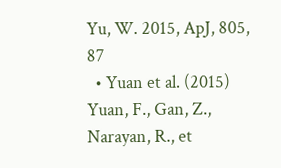Yu, W. 2015, ApJ, 805, 87
  • Yuan et al. (2015) Yuan, F., Gan, Z., Narayan, R., et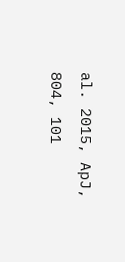al. 2015, ApJ, 804, 101